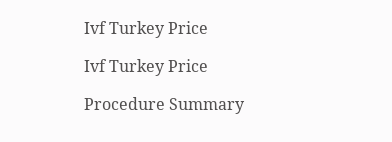Ivf Turkey Price

Ivf Turkey Price

Procedure Summary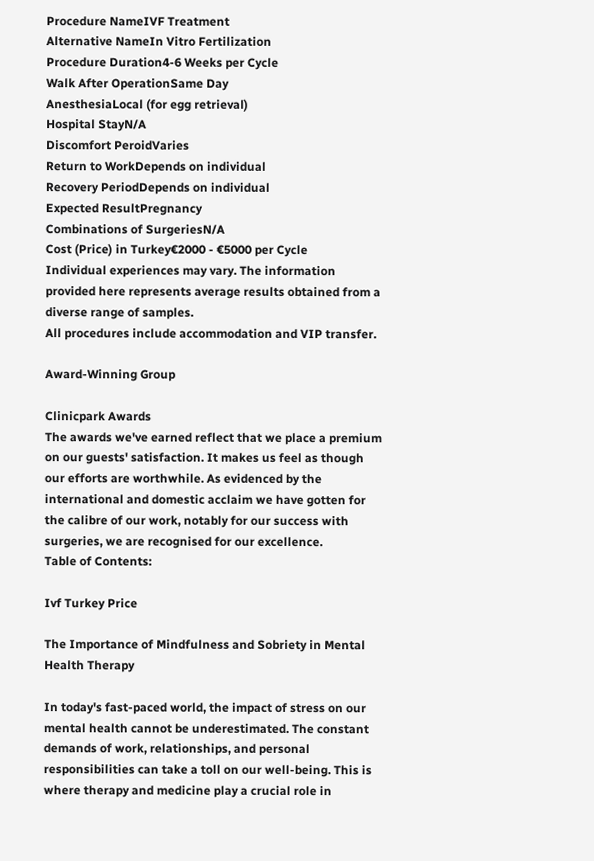Procedure NameIVF Treatment
Alternative NameIn Vitro Fertilization
Procedure Duration4-6 Weeks per Cycle
Walk After OperationSame Day
AnesthesiaLocal (for egg retrieval)
Hospital StayN/A
Discomfort PeroidVaries
Return to WorkDepends on individual
Recovery PeriodDepends on individual
Expected ResultPregnancy
Combinations of SurgeriesN/A
Cost (Price) in Turkey€2000 - €5000 per Cycle
Individual experiences may vary. The information provided here represents average results obtained from a diverse range of samples.
All procedures include accommodation and VIP transfer.

Award-Winning Group

Clinicpark Awards
The awards we've earned reflect that we place a premium on our guests' satisfaction. It makes us feel as though our efforts are worthwhile. As evidenced by the international and domestic acclaim we have gotten for the calibre of our work, notably for our success with surgeries, we are recognised for our excellence.
Table of Contents:

Ivf Turkey Price

The Importance of Mindfulness and Sobriety in Mental Health Therapy

In today's fast-paced world, the impact of stress on our mental health cannot be underestimated. The constant demands of work, relationships, and personal responsibilities can take a toll on our well-being. This is where therapy and medicine play a crucial role in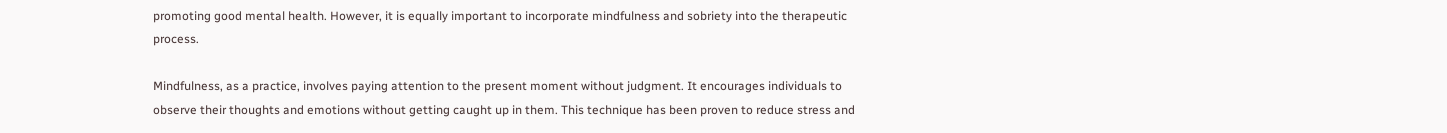promoting good mental health. However, it is equally important to incorporate mindfulness and sobriety into the therapeutic process.

Mindfulness, as a practice, involves paying attention to the present moment without judgment. It encourages individuals to observe their thoughts and emotions without getting caught up in them. This technique has been proven to reduce stress and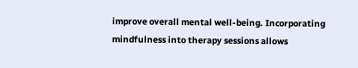improve overall mental well-being. Incorporating mindfulness into therapy sessions allows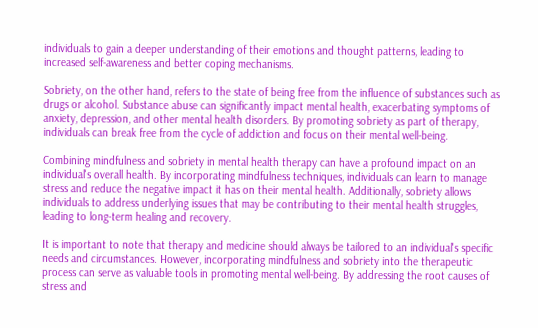individuals to gain a deeper understanding of their emotions and thought patterns, leading to increased self-awareness and better coping mechanisms.

Sobriety, on the other hand, refers to the state of being free from the influence of substances such as drugs or alcohol. Substance abuse can significantly impact mental health, exacerbating symptoms of anxiety, depression, and other mental health disorders. By promoting sobriety as part of therapy, individuals can break free from the cycle of addiction and focus on their mental well-being.

Combining mindfulness and sobriety in mental health therapy can have a profound impact on an individual's overall health. By incorporating mindfulness techniques, individuals can learn to manage stress and reduce the negative impact it has on their mental health. Additionally, sobriety allows individuals to address underlying issues that may be contributing to their mental health struggles, leading to long-term healing and recovery.

It is important to note that therapy and medicine should always be tailored to an individual's specific needs and circumstances. However, incorporating mindfulness and sobriety into the therapeutic process can serve as valuable tools in promoting mental well-being. By addressing the root causes of stress and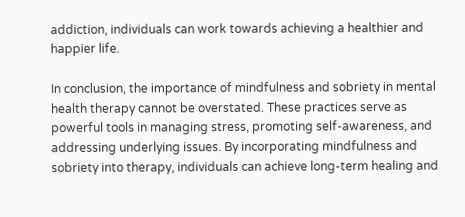addiction, individuals can work towards achieving a healthier and happier life.

In conclusion, the importance of mindfulness and sobriety in mental health therapy cannot be overstated. These practices serve as powerful tools in managing stress, promoting self-awareness, and addressing underlying issues. By incorporating mindfulness and sobriety into therapy, individuals can achieve long-term healing and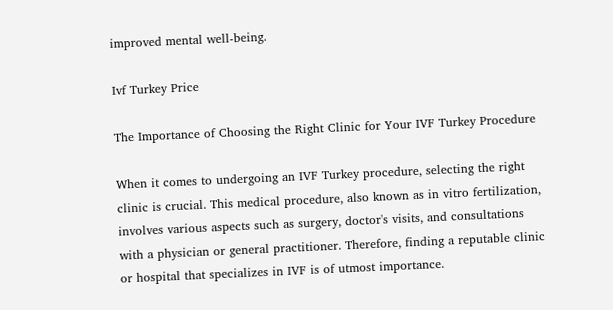improved mental well-being.

Ivf Turkey Price

The Importance of Choosing the Right Clinic for Your IVF Turkey Procedure

When it comes to undergoing an IVF Turkey procedure, selecting the right clinic is crucial. This medical procedure, also known as in vitro fertilization, involves various aspects such as surgery, doctor's visits, and consultations with a physician or general practitioner. Therefore, finding a reputable clinic or hospital that specializes in IVF is of utmost importance.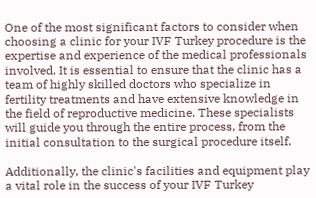One of the most significant factors to consider when choosing a clinic for your IVF Turkey procedure is the expertise and experience of the medical professionals involved. It is essential to ensure that the clinic has a team of highly skilled doctors who specialize in fertility treatments and have extensive knowledge in the field of reproductive medicine. These specialists will guide you through the entire process, from the initial consultation to the surgical procedure itself.

Additionally, the clinic's facilities and equipment play a vital role in the success of your IVF Turkey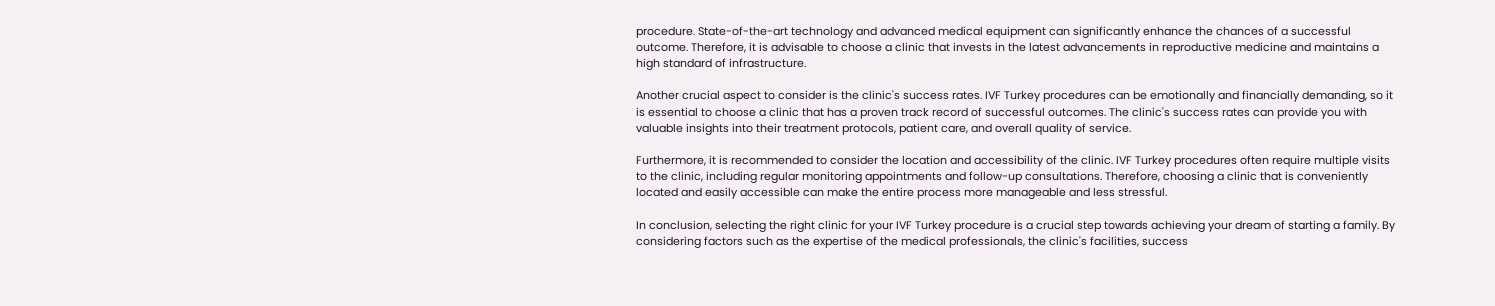procedure. State-of-the-art technology and advanced medical equipment can significantly enhance the chances of a successful outcome. Therefore, it is advisable to choose a clinic that invests in the latest advancements in reproductive medicine and maintains a high standard of infrastructure.

Another crucial aspect to consider is the clinic's success rates. IVF Turkey procedures can be emotionally and financially demanding, so it is essential to choose a clinic that has a proven track record of successful outcomes. The clinic's success rates can provide you with valuable insights into their treatment protocols, patient care, and overall quality of service.

Furthermore, it is recommended to consider the location and accessibility of the clinic. IVF Turkey procedures often require multiple visits to the clinic, including regular monitoring appointments and follow-up consultations. Therefore, choosing a clinic that is conveniently located and easily accessible can make the entire process more manageable and less stressful.

In conclusion, selecting the right clinic for your IVF Turkey procedure is a crucial step towards achieving your dream of starting a family. By considering factors such as the expertise of the medical professionals, the clinic's facilities, success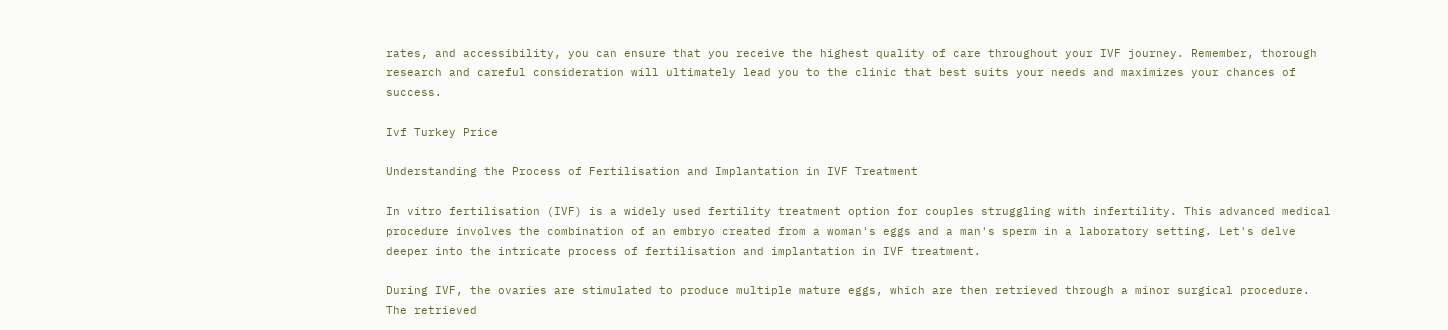rates, and accessibility, you can ensure that you receive the highest quality of care throughout your IVF journey. Remember, thorough research and careful consideration will ultimately lead you to the clinic that best suits your needs and maximizes your chances of success.

Ivf Turkey Price

Understanding the Process of Fertilisation and Implantation in IVF Treatment

In vitro fertilisation (IVF) is a widely used fertility treatment option for couples struggling with infertility. This advanced medical procedure involves the combination of an embryo created from a woman's eggs and a man's sperm in a laboratory setting. Let's delve deeper into the intricate process of fertilisation and implantation in IVF treatment.

During IVF, the ovaries are stimulated to produce multiple mature eggs, which are then retrieved through a minor surgical procedure. The retrieved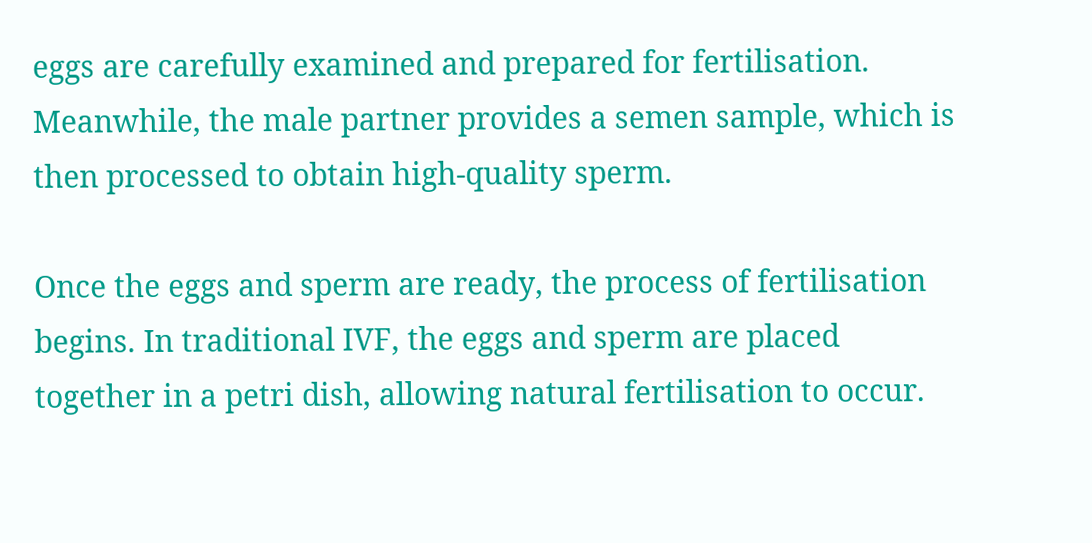eggs are carefully examined and prepared for fertilisation. Meanwhile, the male partner provides a semen sample, which is then processed to obtain high-quality sperm.

Once the eggs and sperm are ready, the process of fertilisation begins. In traditional IVF, the eggs and sperm are placed together in a petri dish, allowing natural fertilisation to occur.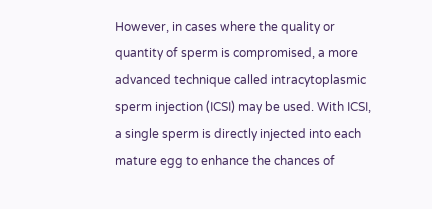However, in cases where the quality or quantity of sperm is compromised, a more advanced technique called intracytoplasmic sperm injection (ICSI) may be used. With ICSI, a single sperm is directly injected into each mature egg to enhance the chances of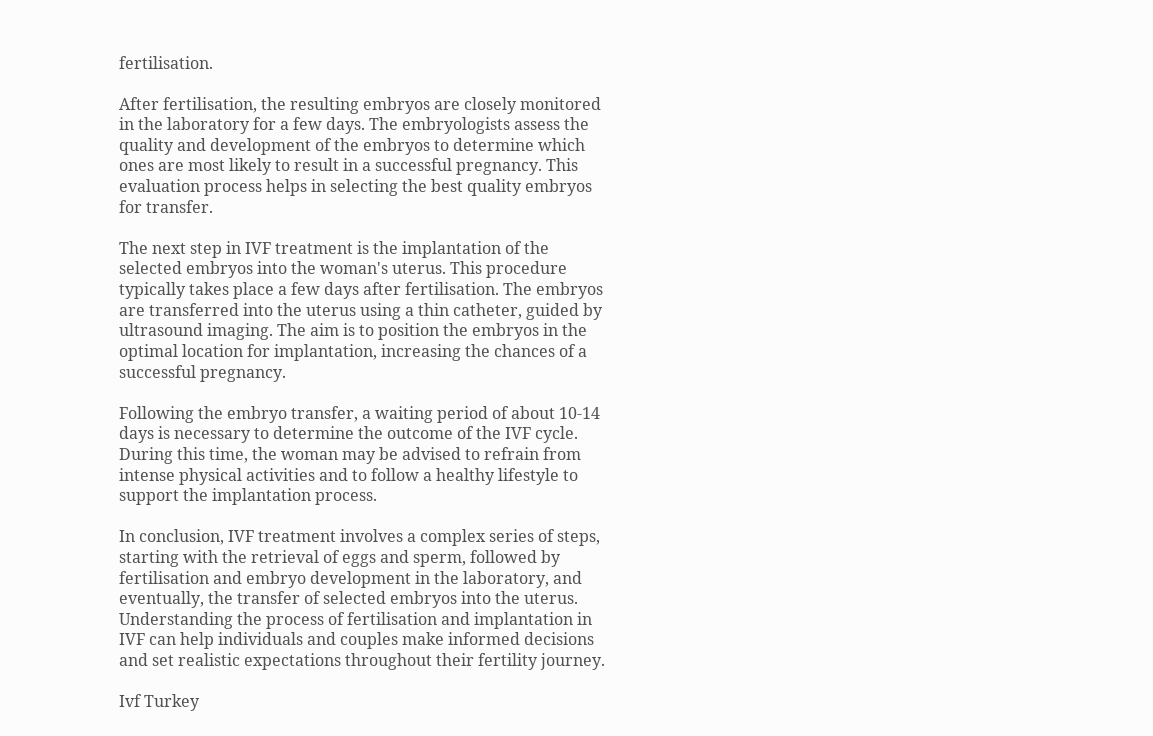fertilisation.

After fertilisation, the resulting embryos are closely monitored in the laboratory for a few days. The embryologists assess the quality and development of the embryos to determine which ones are most likely to result in a successful pregnancy. This evaluation process helps in selecting the best quality embryos for transfer.

The next step in IVF treatment is the implantation of the selected embryos into the woman's uterus. This procedure typically takes place a few days after fertilisation. The embryos are transferred into the uterus using a thin catheter, guided by ultrasound imaging. The aim is to position the embryos in the optimal location for implantation, increasing the chances of a successful pregnancy.

Following the embryo transfer, a waiting period of about 10-14 days is necessary to determine the outcome of the IVF cycle. During this time, the woman may be advised to refrain from intense physical activities and to follow a healthy lifestyle to support the implantation process.

In conclusion, IVF treatment involves a complex series of steps, starting with the retrieval of eggs and sperm, followed by fertilisation and embryo development in the laboratory, and eventually, the transfer of selected embryos into the uterus. Understanding the process of fertilisation and implantation in IVF can help individuals and couples make informed decisions and set realistic expectations throughout their fertility journey.

Ivf Turkey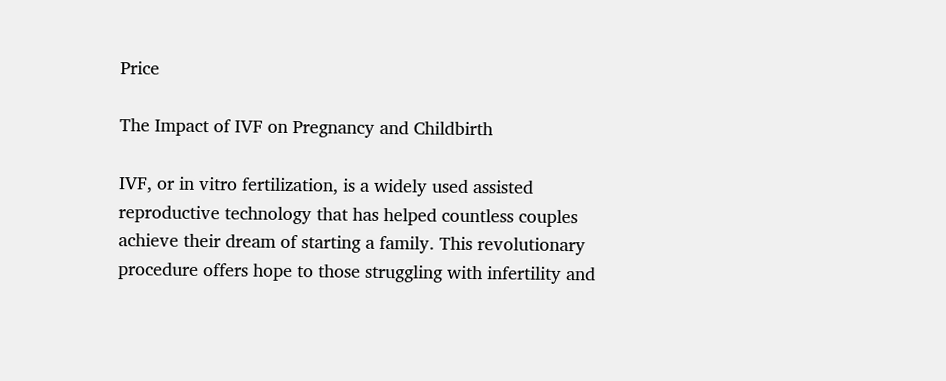Price

The Impact of IVF on Pregnancy and Childbirth

IVF, or in vitro fertilization, is a widely used assisted reproductive technology that has helped countless couples achieve their dream of starting a family. This revolutionary procedure offers hope to those struggling with infertility and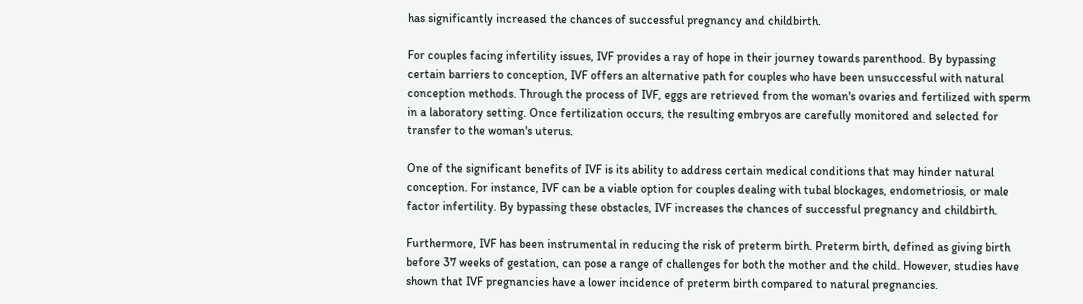has significantly increased the chances of successful pregnancy and childbirth.

For couples facing infertility issues, IVF provides a ray of hope in their journey towards parenthood. By bypassing certain barriers to conception, IVF offers an alternative path for couples who have been unsuccessful with natural conception methods. Through the process of IVF, eggs are retrieved from the woman's ovaries and fertilized with sperm in a laboratory setting. Once fertilization occurs, the resulting embryos are carefully monitored and selected for transfer to the woman's uterus.

One of the significant benefits of IVF is its ability to address certain medical conditions that may hinder natural conception. For instance, IVF can be a viable option for couples dealing with tubal blockages, endometriosis, or male factor infertility. By bypassing these obstacles, IVF increases the chances of successful pregnancy and childbirth.

Furthermore, IVF has been instrumental in reducing the risk of preterm birth. Preterm birth, defined as giving birth before 37 weeks of gestation, can pose a range of challenges for both the mother and the child. However, studies have shown that IVF pregnancies have a lower incidence of preterm birth compared to natural pregnancies.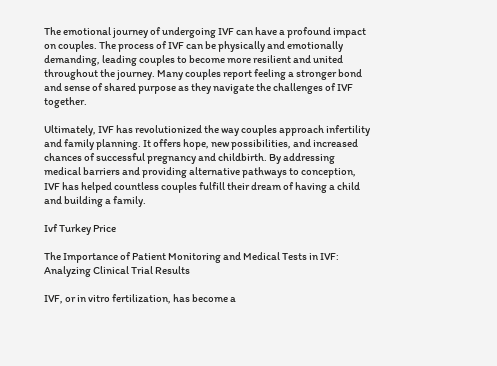The emotional journey of undergoing IVF can have a profound impact on couples. The process of IVF can be physically and emotionally demanding, leading couples to become more resilient and united throughout the journey. Many couples report feeling a stronger bond and sense of shared purpose as they navigate the challenges of IVF together.

Ultimately, IVF has revolutionized the way couples approach infertility and family planning. It offers hope, new possibilities, and increased chances of successful pregnancy and childbirth. By addressing medical barriers and providing alternative pathways to conception, IVF has helped countless couples fulfill their dream of having a child and building a family.

Ivf Turkey Price

The Importance of Patient Monitoring and Medical Tests in IVF: Analyzing Clinical Trial Results

IVF, or in vitro fertilization, has become a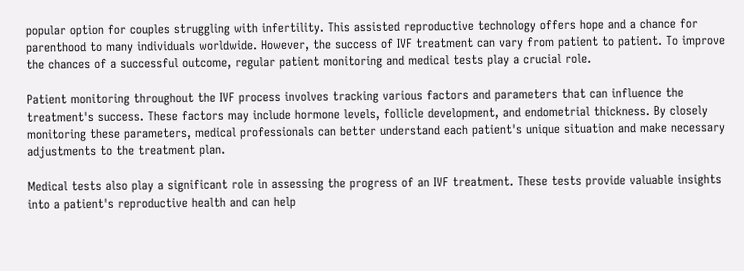popular option for couples struggling with infertility. This assisted reproductive technology offers hope and a chance for parenthood to many individuals worldwide. However, the success of IVF treatment can vary from patient to patient. To improve the chances of a successful outcome, regular patient monitoring and medical tests play a crucial role.

Patient monitoring throughout the IVF process involves tracking various factors and parameters that can influence the treatment's success. These factors may include hormone levels, follicle development, and endometrial thickness. By closely monitoring these parameters, medical professionals can better understand each patient's unique situation and make necessary adjustments to the treatment plan.

Medical tests also play a significant role in assessing the progress of an IVF treatment. These tests provide valuable insights into a patient's reproductive health and can help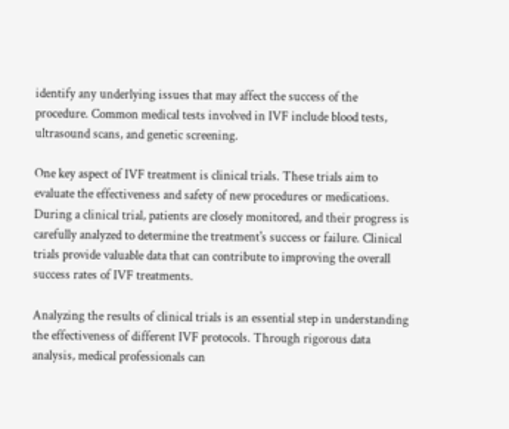identify any underlying issues that may affect the success of the procedure. Common medical tests involved in IVF include blood tests, ultrasound scans, and genetic screening.

One key aspect of IVF treatment is clinical trials. These trials aim to evaluate the effectiveness and safety of new procedures or medications. During a clinical trial, patients are closely monitored, and their progress is carefully analyzed to determine the treatment's success or failure. Clinical trials provide valuable data that can contribute to improving the overall success rates of IVF treatments.

Analyzing the results of clinical trials is an essential step in understanding the effectiveness of different IVF protocols. Through rigorous data analysis, medical professionals can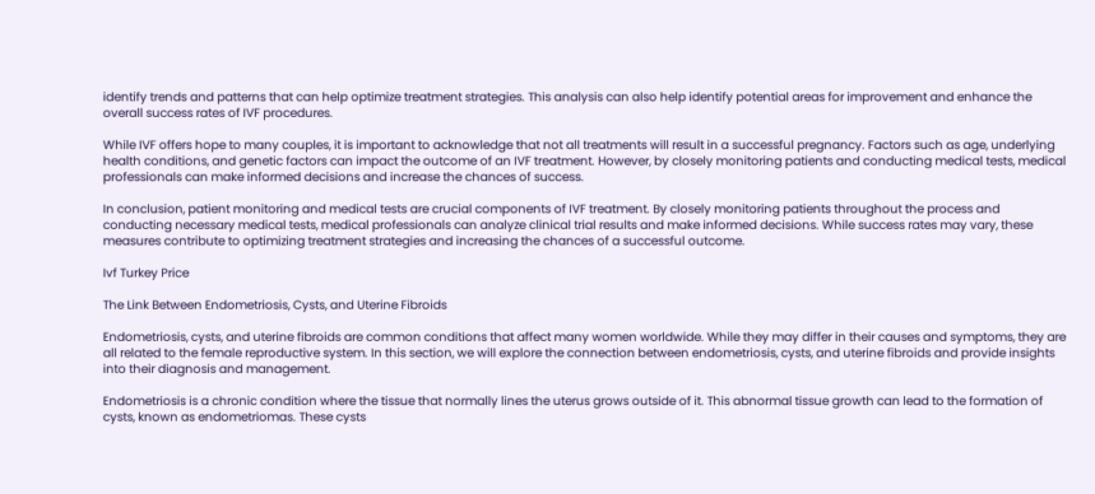identify trends and patterns that can help optimize treatment strategies. This analysis can also help identify potential areas for improvement and enhance the overall success rates of IVF procedures.

While IVF offers hope to many couples, it is important to acknowledge that not all treatments will result in a successful pregnancy. Factors such as age, underlying health conditions, and genetic factors can impact the outcome of an IVF treatment. However, by closely monitoring patients and conducting medical tests, medical professionals can make informed decisions and increase the chances of success.

In conclusion, patient monitoring and medical tests are crucial components of IVF treatment. By closely monitoring patients throughout the process and conducting necessary medical tests, medical professionals can analyze clinical trial results and make informed decisions. While success rates may vary, these measures contribute to optimizing treatment strategies and increasing the chances of a successful outcome.

Ivf Turkey Price

The Link Between Endometriosis, Cysts, and Uterine Fibroids

Endometriosis, cysts, and uterine fibroids are common conditions that affect many women worldwide. While they may differ in their causes and symptoms, they are all related to the female reproductive system. In this section, we will explore the connection between endometriosis, cysts, and uterine fibroids and provide insights into their diagnosis and management.

Endometriosis is a chronic condition where the tissue that normally lines the uterus grows outside of it. This abnormal tissue growth can lead to the formation of cysts, known as endometriomas. These cysts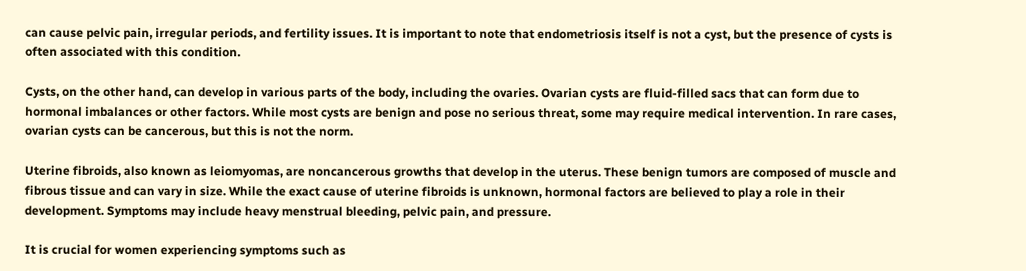can cause pelvic pain, irregular periods, and fertility issues. It is important to note that endometriosis itself is not a cyst, but the presence of cysts is often associated with this condition.

Cysts, on the other hand, can develop in various parts of the body, including the ovaries. Ovarian cysts are fluid-filled sacs that can form due to hormonal imbalances or other factors. While most cysts are benign and pose no serious threat, some may require medical intervention. In rare cases, ovarian cysts can be cancerous, but this is not the norm.

Uterine fibroids, also known as leiomyomas, are noncancerous growths that develop in the uterus. These benign tumors are composed of muscle and fibrous tissue and can vary in size. While the exact cause of uterine fibroids is unknown, hormonal factors are believed to play a role in their development. Symptoms may include heavy menstrual bleeding, pelvic pain, and pressure.

It is crucial for women experiencing symptoms such as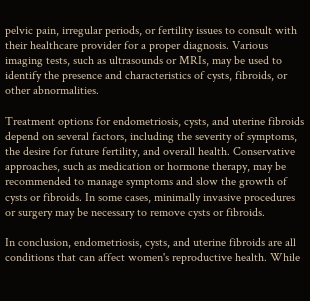pelvic pain, irregular periods, or fertility issues to consult with their healthcare provider for a proper diagnosis. Various imaging tests, such as ultrasounds or MRIs, may be used to identify the presence and characteristics of cysts, fibroids, or other abnormalities.

Treatment options for endometriosis, cysts, and uterine fibroids depend on several factors, including the severity of symptoms, the desire for future fertility, and overall health. Conservative approaches, such as medication or hormone therapy, may be recommended to manage symptoms and slow the growth of cysts or fibroids. In some cases, minimally invasive procedures or surgery may be necessary to remove cysts or fibroids.

In conclusion, endometriosis, cysts, and uterine fibroids are all conditions that can affect women's reproductive health. While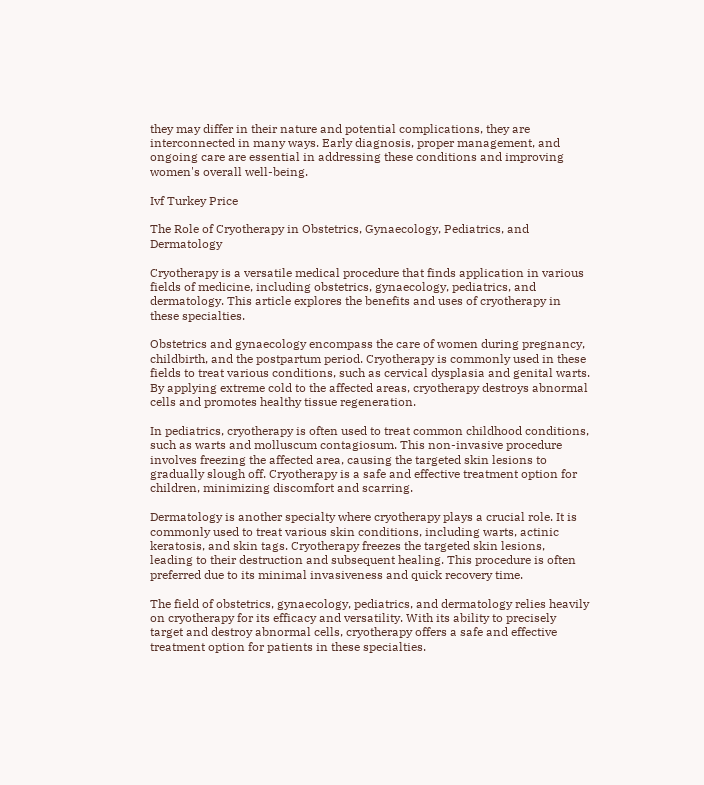they may differ in their nature and potential complications, they are interconnected in many ways. Early diagnosis, proper management, and ongoing care are essential in addressing these conditions and improving women's overall well-being.

Ivf Turkey Price

The Role of Cryotherapy in Obstetrics, Gynaecology, Pediatrics, and Dermatology

Cryotherapy is a versatile medical procedure that finds application in various fields of medicine, including obstetrics, gynaecology, pediatrics, and dermatology. This article explores the benefits and uses of cryotherapy in these specialties.

Obstetrics and gynaecology encompass the care of women during pregnancy, childbirth, and the postpartum period. Cryotherapy is commonly used in these fields to treat various conditions, such as cervical dysplasia and genital warts. By applying extreme cold to the affected areas, cryotherapy destroys abnormal cells and promotes healthy tissue regeneration.

In pediatrics, cryotherapy is often used to treat common childhood conditions, such as warts and molluscum contagiosum. This non-invasive procedure involves freezing the affected area, causing the targeted skin lesions to gradually slough off. Cryotherapy is a safe and effective treatment option for children, minimizing discomfort and scarring.

Dermatology is another specialty where cryotherapy plays a crucial role. It is commonly used to treat various skin conditions, including warts, actinic keratosis, and skin tags. Cryotherapy freezes the targeted skin lesions, leading to their destruction and subsequent healing. This procedure is often preferred due to its minimal invasiveness and quick recovery time.

The field of obstetrics, gynaecology, pediatrics, and dermatology relies heavily on cryotherapy for its efficacy and versatility. With its ability to precisely target and destroy abnormal cells, cryotherapy offers a safe and effective treatment option for patients in these specialties.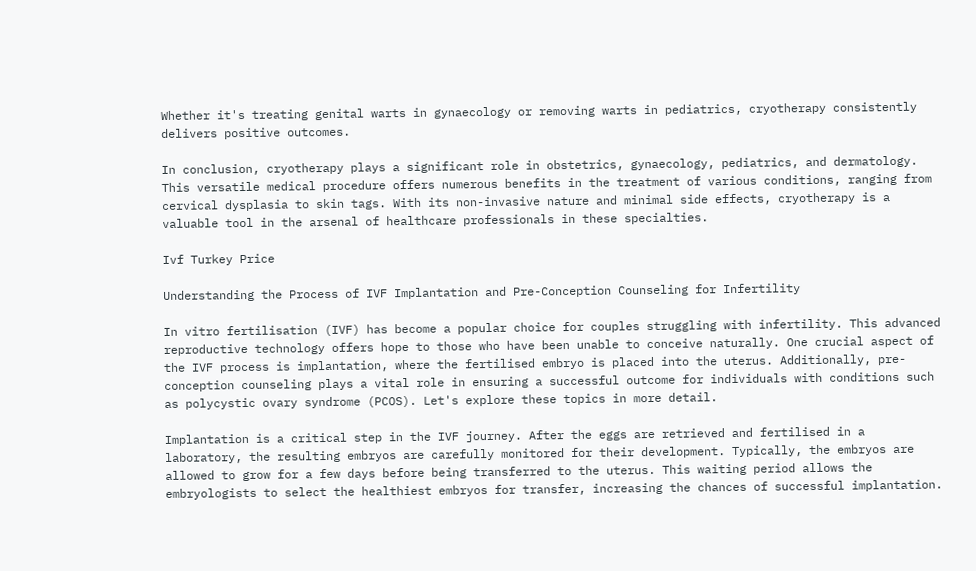Whether it's treating genital warts in gynaecology or removing warts in pediatrics, cryotherapy consistently delivers positive outcomes.

In conclusion, cryotherapy plays a significant role in obstetrics, gynaecology, pediatrics, and dermatology. This versatile medical procedure offers numerous benefits in the treatment of various conditions, ranging from cervical dysplasia to skin tags. With its non-invasive nature and minimal side effects, cryotherapy is a valuable tool in the arsenal of healthcare professionals in these specialties.

Ivf Turkey Price

Understanding the Process of IVF Implantation and Pre-Conception Counseling for Infertility

In vitro fertilisation (IVF) has become a popular choice for couples struggling with infertility. This advanced reproductive technology offers hope to those who have been unable to conceive naturally. One crucial aspect of the IVF process is implantation, where the fertilised embryo is placed into the uterus. Additionally, pre-conception counseling plays a vital role in ensuring a successful outcome for individuals with conditions such as polycystic ovary syndrome (PCOS). Let's explore these topics in more detail.

Implantation is a critical step in the IVF journey. After the eggs are retrieved and fertilised in a laboratory, the resulting embryos are carefully monitored for their development. Typically, the embryos are allowed to grow for a few days before being transferred to the uterus. This waiting period allows the embryologists to select the healthiest embryos for transfer, increasing the chances of successful implantation.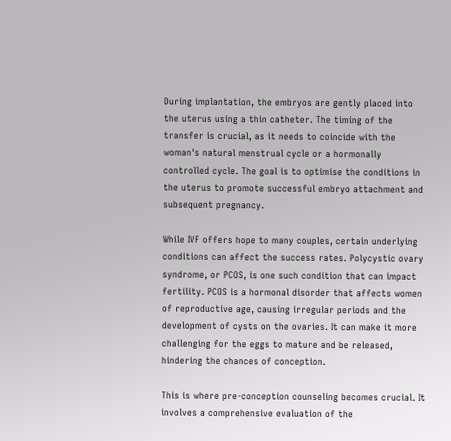During implantation, the embryos are gently placed into the uterus using a thin catheter. The timing of the transfer is crucial, as it needs to coincide with the woman's natural menstrual cycle or a hormonally controlled cycle. The goal is to optimise the conditions in the uterus to promote successful embryo attachment and subsequent pregnancy.

While IVF offers hope to many couples, certain underlying conditions can affect the success rates. Polycystic ovary syndrome, or PCOS, is one such condition that can impact fertility. PCOS is a hormonal disorder that affects women of reproductive age, causing irregular periods and the development of cysts on the ovaries. It can make it more challenging for the eggs to mature and be released, hindering the chances of conception.

This is where pre-conception counseling becomes crucial. It involves a comprehensive evaluation of the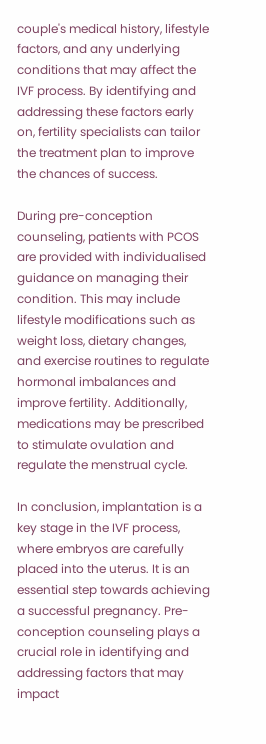couple's medical history, lifestyle factors, and any underlying conditions that may affect the IVF process. By identifying and addressing these factors early on, fertility specialists can tailor the treatment plan to improve the chances of success.

During pre-conception counseling, patients with PCOS are provided with individualised guidance on managing their condition. This may include lifestyle modifications such as weight loss, dietary changes, and exercise routines to regulate hormonal imbalances and improve fertility. Additionally, medications may be prescribed to stimulate ovulation and regulate the menstrual cycle.

In conclusion, implantation is a key stage in the IVF process, where embryos are carefully placed into the uterus. It is an essential step towards achieving a successful pregnancy. Pre-conception counseling plays a crucial role in identifying and addressing factors that may impact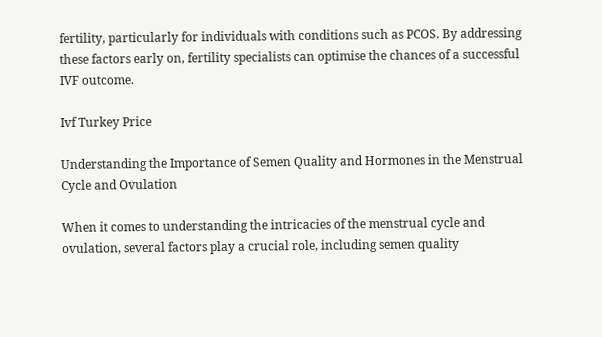fertility, particularly for individuals with conditions such as PCOS. By addressing these factors early on, fertility specialists can optimise the chances of a successful IVF outcome.

Ivf Turkey Price

Understanding the Importance of Semen Quality and Hormones in the Menstrual Cycle and Ovulation

When it comes to understanding the intricacies of the menstrual cycle and ovulation, several factors play a crucial role, including semen quality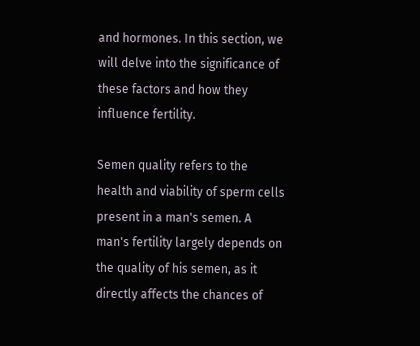and hormones. In this section, we will delve into the significance of these factors and how they influence fertility.

Semen quality refers to the health and viability of sperm cells present in a man's semen. A man's fertility largely depends on the quality of his semen, as it directly affects the chances of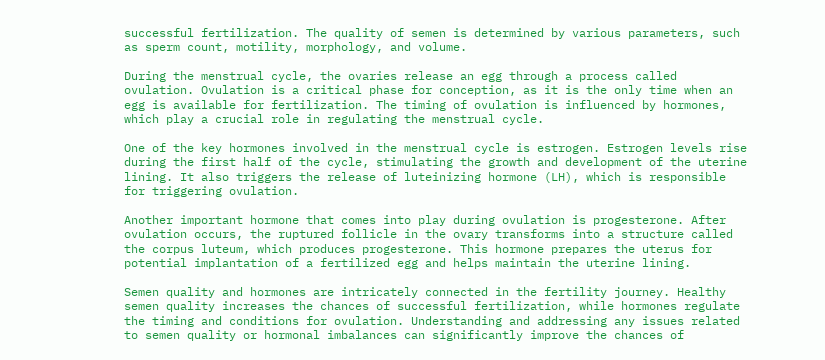successful fertilization. The quality of semen is determined by various parameters, such as sperm count, motility, morphology, and volume.

During the menstrual cycle, the ovaries release an egg through a process called ovulation. Ovulation is a critical phase for conception, as it is the only time when an egg is available for fertilization. The timing of ovulation is influenced by hormones, which play a crucial role in regulating the menstrual cycle.

One of the key hormones involved in the menstrual cycle is estrogen. Estrogen levels rise during the first half of the cycle, stimulating the growth and development of the uterine lining. It also triggers the release of luteinizing hormone (LH), which is responsible for triggering ovulation.

Another important hormone that comes into play during ovulation is progesterone. After ovulation occurs, the ruptured follicle in the ovary transforms into a structure called the corpus luteum, which produces progesterone. This hormone prepares the uterus for potential implantation of a fertilized egg and helps maintain the uterine lining.

Semen quality and hormones are intricately connected in the fertility journey. Healthy semen quality increases the chances of successful fertilization, while hormones regulate the timing and conditions for ovulation. Understanding and addressing any issues related to semen quality or hormonal imbalances can significantly improve the chances of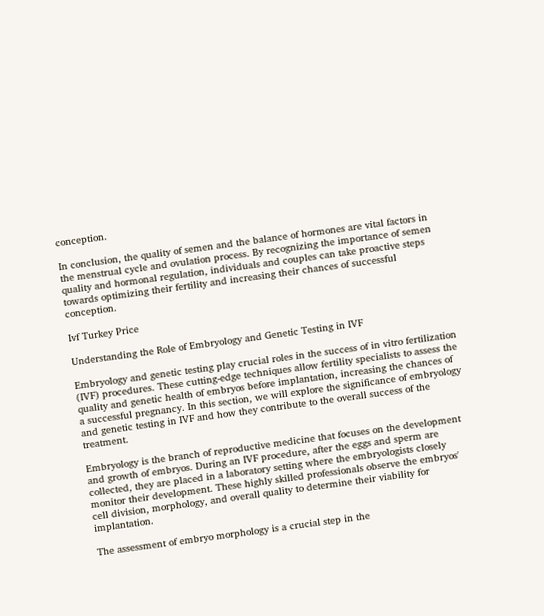conception.

In conclusion, the quality of semen and the balance of hormones are vital factors in the menstrual cycle and ovulation process. By recognizing the importance of semen quality and hormonal regulation, individuals and couples can take proactive steps towards optimizing their fertility and increasing their chances of successful conception.

Ivf Turkey Price

Understanding the Role of Embryology and Genetic Testing in IVF

Embryology and genetic testing play crucial roles in the success of in vitro fertilization (IVF) procedures. These cutting-edge techniques allow fertility specialists to assess the quality and genetic health of embryos before implantation, increasing the chances of a successful pregnancy. In this section, we will explore the significance of embryology and genetic testing in IVF and how they contribute to the overall success of the treatment.

Embryology is the branch of reproductive medicine that focuses on the development and growth of embryos. During an IVF procedure, after the eggs and sperm are collected, they are placed in a laboratory setting where the embryologists closely monitor their development. These highly skilled professionals observe the embryos' cell division, morphology, and overall quality to determine their viability for implantation.

The assessment of embryo morphology is a crucial step in the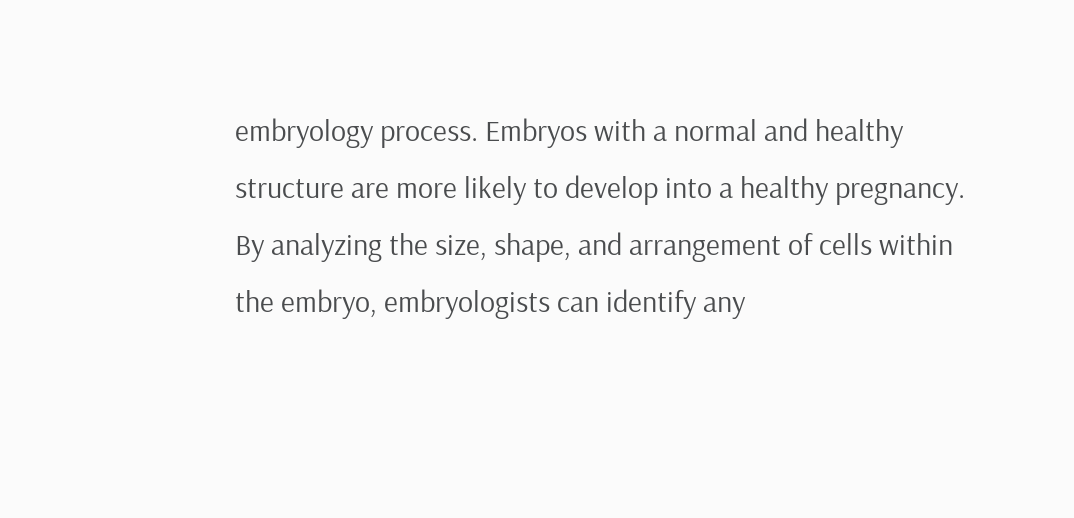embryology process. Embryos with a normal and healthy structure are more likely to develop into a healthy pregnancy. By analyzing the size, shape, and arrangement of cells within the embryo, embryologists can identify any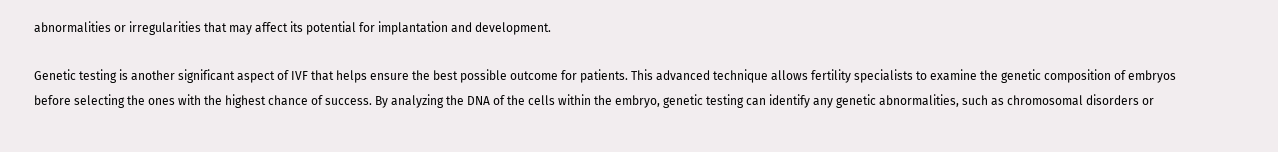abnormalities or irregularities that may affect its potential for implantation and development.

Genetic testing is another significant aspect of IVF that helps ensure the best possible outcome for patients. This advanced technique allows fertility specialists to examine the genetic composition of embryos before selecting the ones with the highest chance of success. By analyzing the DNA of the cells within the embryo, genetic testing can identify any genetic abnormalities, such as chromosomal disorders or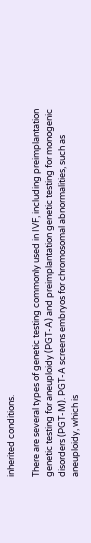inherited conditions.

There are several types of genetic testing commonly used in IVF, including preimplantation genetic testing for aneuploidy (PGT-A) and preimplantation genetic testing for monogenic disorders (PGT-M). PGT-A screens embryos for chromosomal abnormalities, such as aneuploidy, which is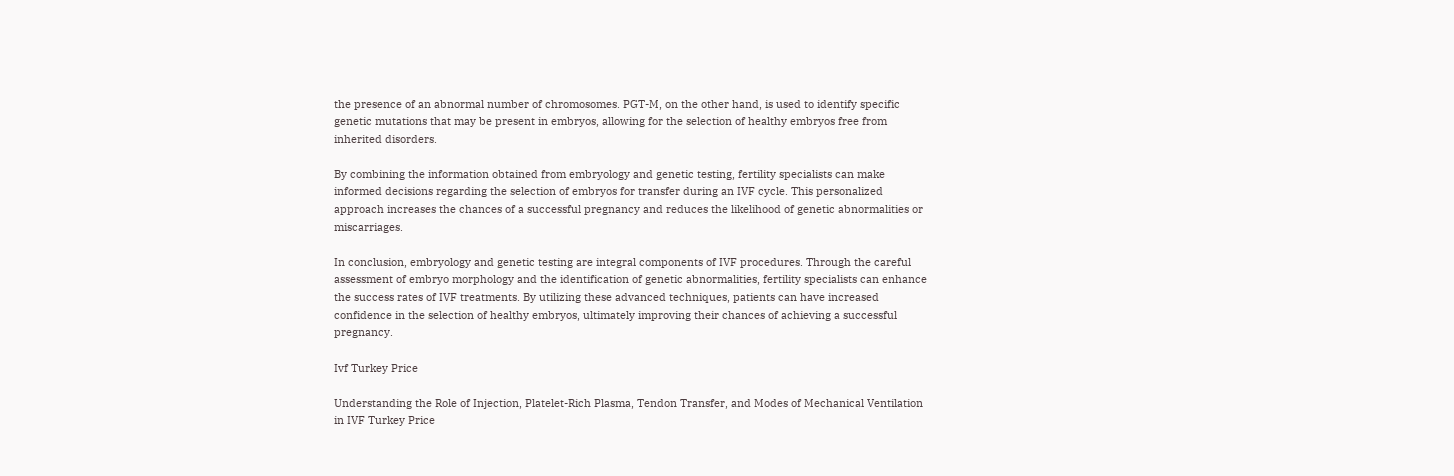the presence of an abnormal number of chromosomes. PGT-M, on the other hand, is used to identify specific genetic mutations that may be present in embryos, allowing for the selection of healthy embryos free from inherited disorders.

By combining the information obtained from embryology and genetic testing, fertility specialists can make informed decisions regarding the selection of embryos for transfer during an IVF cycle. This personalized approach increases the chances of a successful pregnancy and reduces the likelihood of genetic abnormalities or miscarriages.

In conclusion, embryology and genetic testing are integral components of IVF procedures. Through the careful assessment of embryo morphology and the identification of genetic abnormalities, fertility specialists can enhance the success rates of IVF treatments. By utilizing these advanced techniques, patients can have increased confidence in the selection of healthy embryos, ultimately improving their chances of achieving a successful pregnancy.

Ivf Turkey Price

Understanding the Role of Injection, Platelet-Rich Plasma, Tendon Transfer, and Modes of Mechanical Ventilation in IVF Turkey Price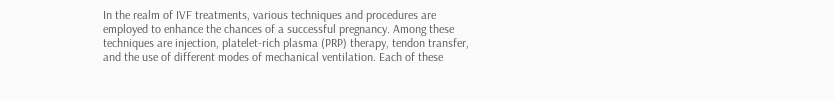In the realm of IVF treatments, various techniques and procedures are employed to enhance the chances of a successful pregnancy. Among these techniques are injection, platelet-rich plasma (PRP) therapy, tendon transfer, and the use of different modes of mechanical ventilation. Each of these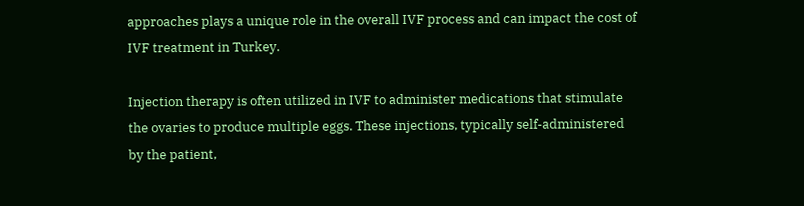approaches plays a unique role in the overall IVF process and can impact the cost of IVF treatment in Turkey.

Injection therapy is often utilized in IVF to administer medications that stimulate the ovaries to produce multiple eggs. These injections, typically self-administered by the patient,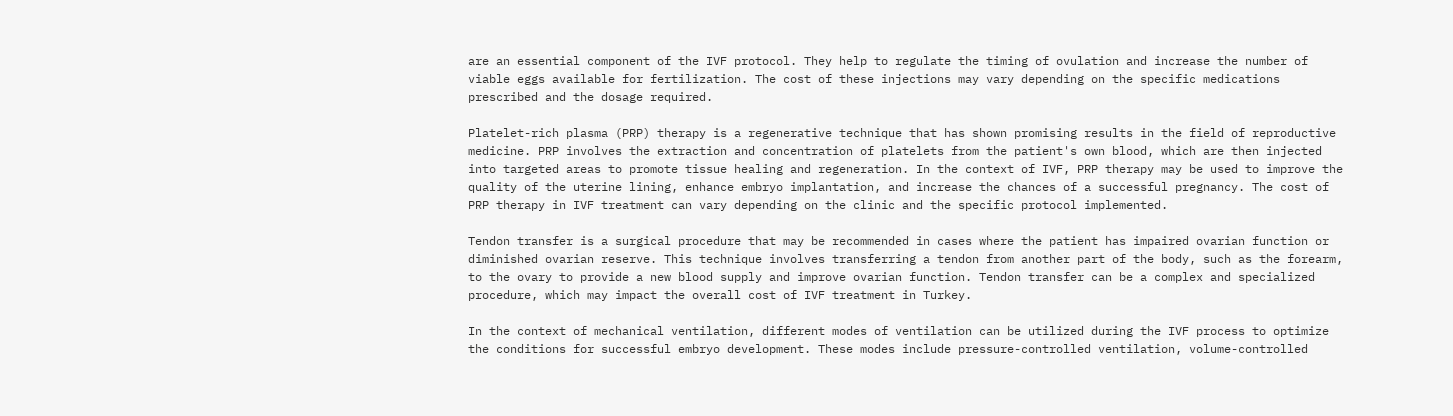are an essential component of the IVF protocol. They help to regulate the timing of ovulation and increase the number of viable eggs available for fertilization. The cost of these injections may vary depending on the specific medications prescribed and the dosage required.

Platelet-rich plasma (PRP) therapy is a regenerative technique that has shown promising results in the field of reproductive medicine. PRP involves the extraction and concentration of platelets from the patient's own blood, which are then injected into targeted areas to promote tissue healing and regeneration. In the context of IVF, PRP therapy may be used to improve the quality of the uterine lining, enhance embryo implantation, and increase the chances of a successful pregnancy. The cost of PRP therapy in IVF treatment can vary depending on the clinic and the specific protocol implemented.

Tendon transfer is a surgical procedure that may be recommended in cases where the patient has impaired ovarian function or diminished ovarian reserve. This technique involves transferring a tendon from another part of the body, such as the forearm, to the ovary to provide a new blood supply and improve ovarian function. Tendon transfer can be a complex and specialized procedure, which may impact the overall cost of IVF treatment in Turkey.

In the context of mechanical ventilation, different modes of ventilation can be utilized during the IVF process to optimize the conditions for successful embryo development. These modes include pressure-controlled ventilation, volume-controlled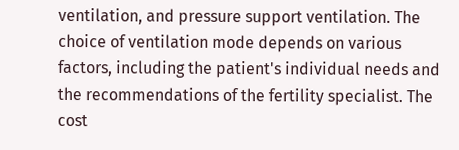ventilation, and pressure support ventilation. The choice of ventilation mode depends on various factors, including the patient's individual needs and the recommendations of the fertility specialist. The cost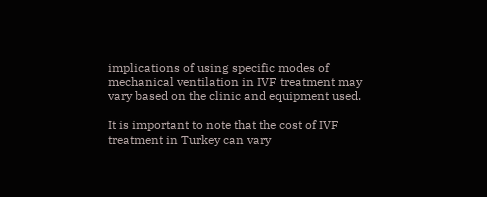implications of using specific modes of mechanical ventilation in IVF treatment may vary based on the clinic and equipment used.

It is important to note that the cost of IVF treatment in Turkey can vary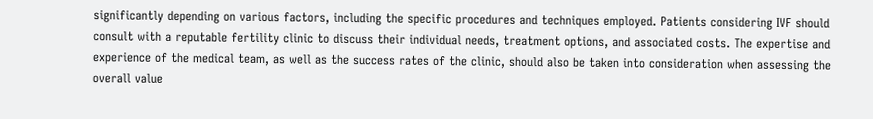significantly depending on various factors, including the specific procedures and techniques employed. Patients considering IVF should consult with a reputable fertility clinic to discuss their individual needs, treatment options, and associated costs. The expertise and experience of the medical team, as well as the success rates of the clinic, should also be taken into consideration when assessing the overall value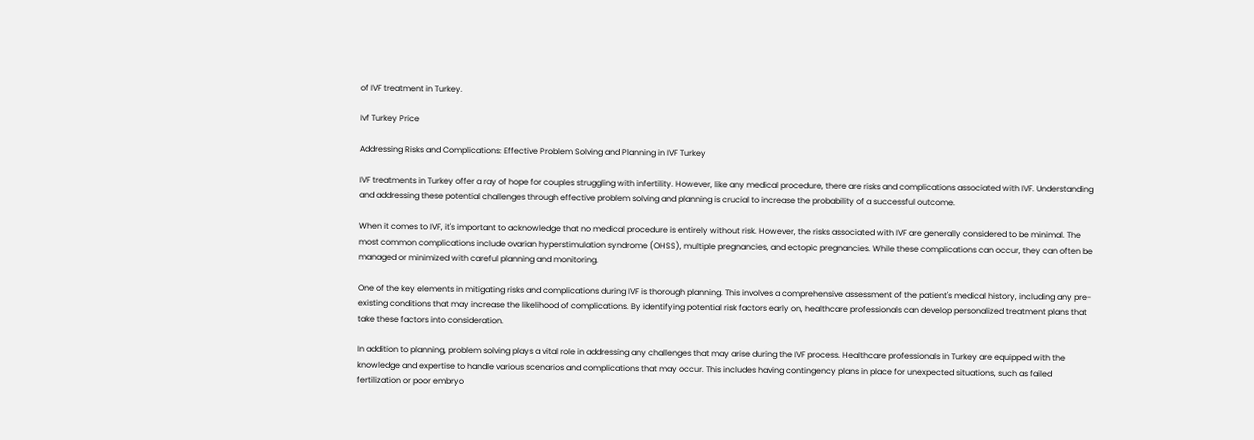of IVF treatment in Turkey.

Ivf Turkey Price

Addressing Risks and Complications: Effective Problem Solving and Planning in IVF Turkey

IVF treatments in Turkey offer a ray of hope for couples struggling with infertility. However, like any medical procedure, there are risks and complications associated with IVF. Understanding and addressing these potential challenges through effective problem solving and planning is crucial to increase the probability of a successful outcome.

When it comes to IVF, it's important to acknowledge that no medical procedure is entirely without risk. However, the risks associated with IVF are generally considered to be minimal. The most common complications include ovarian hyperstimulation syndrome (OHSS), multiple pregnancies, and ectopic pregnancies. While these complications can occur, they can often be managed or minimized with careful planning and monitoring.

One of the key elements in mitigating risks and complications during IVF is thorough planning. This involves a comprehensive assessment of the patient's medical history, including any pre-existing conditions that may increase the likelihood of complications. By identifying potential risk factors early on, healthcare professionals can develop personalized treatment plans that take these factors into consideration.

In addition to planning, problem solving plays a vital role in addressing any challenges that may arise during the IVF process. Healthcare professionals in Turkey are equipped with the knowledge and expertise to handle various scenarios and complications that may occur. This includes having contingency plans in place for unexpected situations, such as failed fertilization or poor embryo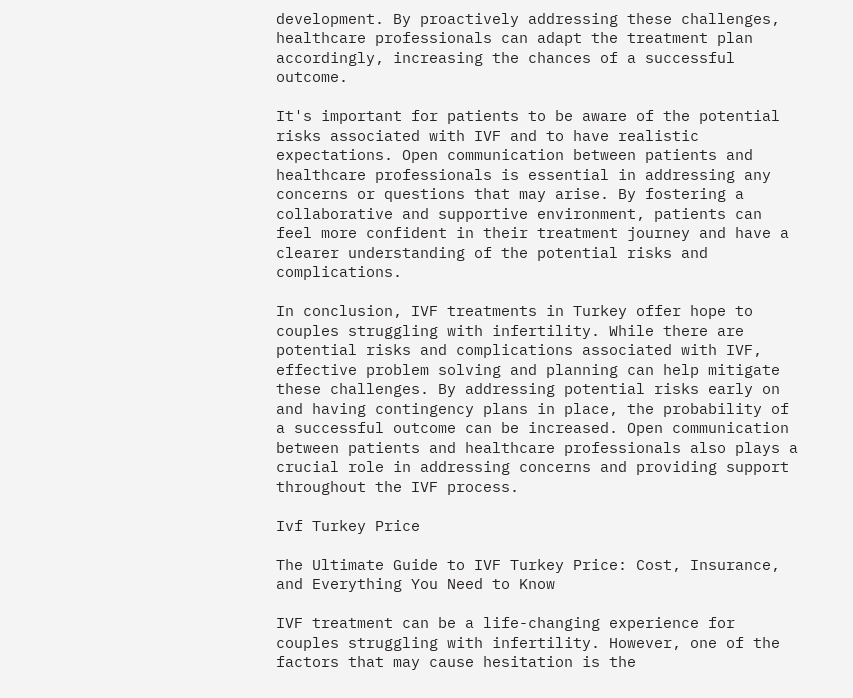development. By proactively addressing these challenges, healthcare professionals can adapt the treatment plan accordingly, increasing the chances of a successful outcome.

It's important for patients to be aware of the potential risks associated with IVF and to have realistic expectations. Open communication between patients and healthcare professionals is essential in addressing any concerns or questions that may arise. By fostering a collaborative and supportive environment, patients can feel more confident in their treatment journey and have a clearer understanding of the potential risks and complications.

In conclusion, IVF treatments in Turkey offer hope to couples struggling with infertility. While there are potential risks and complications associated with IVF, effective problem solving and planning can help mitigate these challenges. By addressing potential risks early on and having contingency plans in place, the probability of a successful outcome can be increased. Open communication between patients and healthcare professionals also plays a crucial role in addressing concerns and providing support throughout the IVF process.

Ivf Turkey Price

The Ultimate Guide to IVF Turkey Price: Cost, Insurance, and Everything You Need to Know

IVF treatment can be a life-changing experience for couples struggling with infertility. However, one of the factors that may cause hesitation is the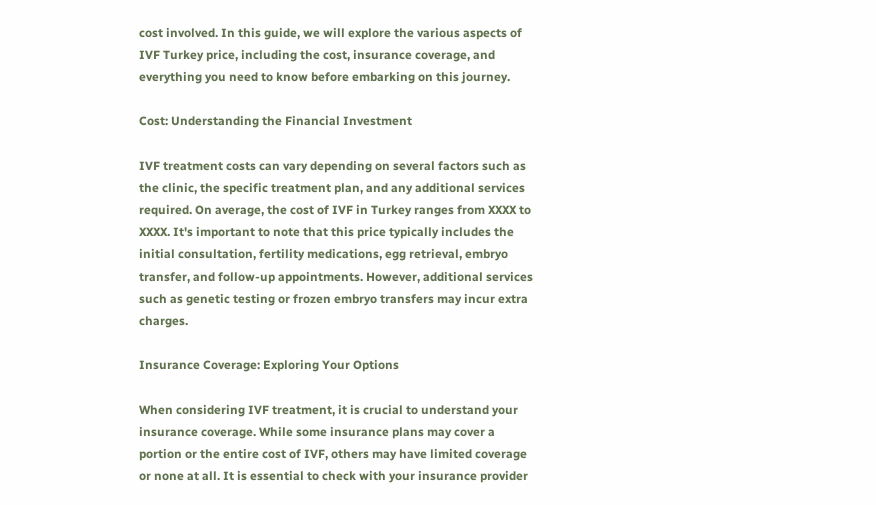cost involved. In this guide, we will explore the various aspects of IVF Turkey price, including the cost, insurance coverage, and everything you need to know before embarking on this journey.

Cost: Understanding the Financial Investment

IVF treatment costs can vary depending on several factors such as the clinic, the specific treatment plan, and any additional services required. On average, the cost of IVF in Turkey ranges from XXXX to XXXX. It's important to note that this price typically includes the initial consultation, fertility medications, egg retrieval, embryo transfer, and follow-up appointments. However, additional services such as genetic testing or frozen embryo transfers may incur extra charges.

Insurance Coverage: Exploring Your Options

When considering IVF treatment, it is crucial to understand your insurance coverage. While some insurance plans may cover a portion or the entire cost of IVF, others may have limited coverage or none at all. It is essential to check with your insurance provider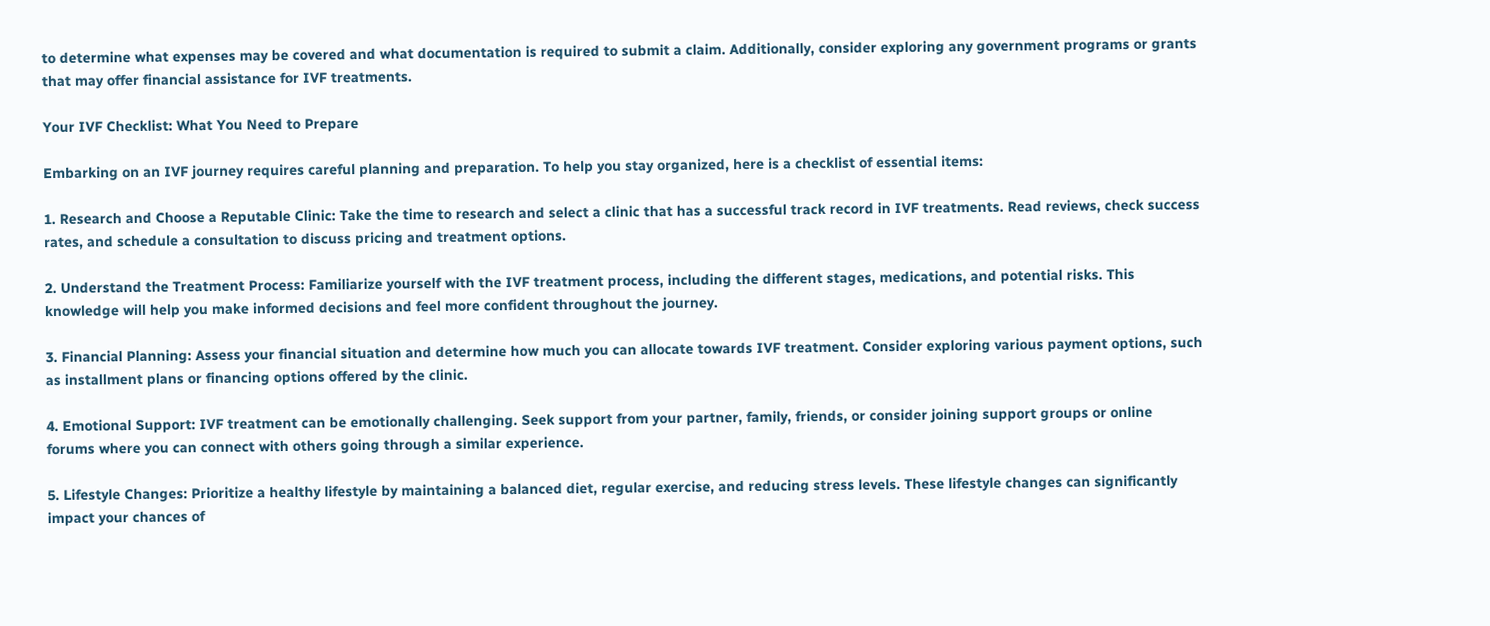to determine what expenses may be covered and what documentation is required to submit a claim. Additionally, consider exploring any government programs or grants that may offer financial assistance for IVF treatments.

Your IVF Checklist: What You Need to Prepare

Embarking on an IVF journey requires careful planning and preparation. To help you stay organized, here is a checklist of essential items:

1. Research and Choose a Reputable Clinic: Take the time to research and select a clinic that has a successful track record in IVF treatments. Read reviews, check success rates, and schedule a consultation to discuss pricing and treatment options.

2. Understand the Treatment Process: Familiarize yourself with the IVF treatment process, including the different stages, medications, and potential risks. This knowledge will help you make informed decisions and feel more confident throughout the journey.

3. Financial Planning: Assess your financial situation and determine how much you can allocate towards IVF treatment. Consider exploring various payment options, such as installment plans or financing options offered by the clinic.

4. Emotional Support: IVF treatment can be emotionally challenging. Seek support from your partner, family, friends, or consider joining support groups or online forums where you can connect with others going through a similar experience.

5. Lifestyle Changes: Prioritize a healthy lifestyle by maintaining a balanced diet, regular exercise, and reducing stress levels. These lifestyle changes can significantly impact your chances of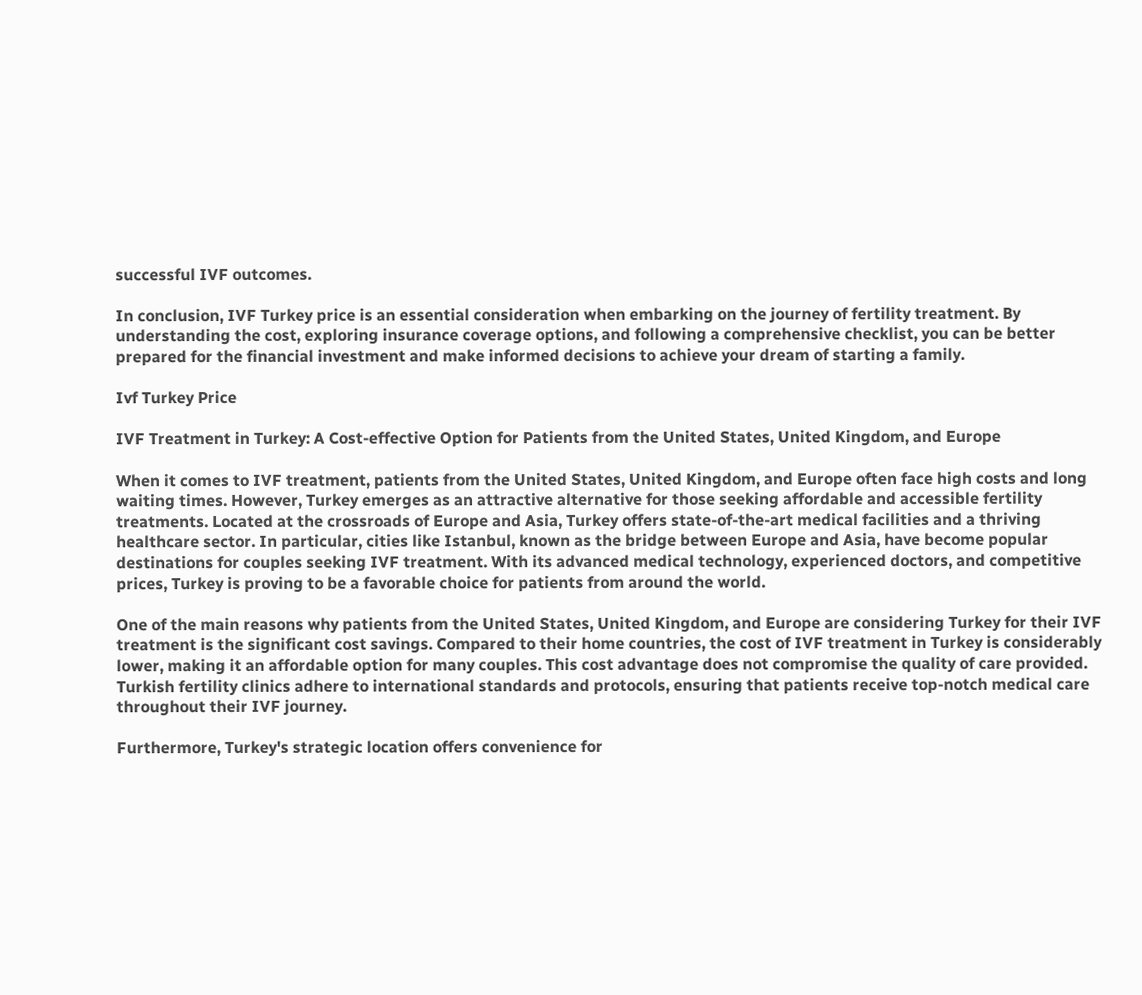successful IVF outcomes.

In conclusion, IVF Turkey price is an essential consideration when embarking on the journey of fertility treatment. By understanding the cost, exploring insurance coverage options, and following a comprehensive checklist, you can be better prepared for the financial investment and make informed decisions to achieve your dream of starting a family.

Ivf Turkey Price

IVF Treatment in Turkey: A Cost-effective Option for Patients from the United States, United Kingdom, and Europe

When it comes to IVF treatment, patients from the United States, United Kingdom, and Europe often face high costs and long waiting times. However, Turkey emerges as an attractive alternative for those seeking affordable and accessible fertility treatments. Located at the crossroads of Europe and Asia, Turkey offers state-of-the-art medical facilities and a thriving healthcare sector. In particular, cities like Istanbul, known as the bridge between Europe and Asia, have become popular destinations for couples seeking IVF treatment. With its advanced medical technology, experienced doctors, and competitive prices, Turkey is proving to be a favorable choice for patients from around the world.

One of the main reasons why patients from the United States, United Kingdom, and Europe are considering Turkey for their IVF treatment is the significant cost savings. Compared to their home countries, the cost of IVF treatment in Turkey is considerably lower, making it an affordable option for many couples. This cost advantage does not compromise the quality of care provided. Turkish fertility clinics adhere to international standards and protocols, ensuring that patients receive top-notch medical care throughout their IVF journey.

Furthermore, Turkey's strategic location offers convenience for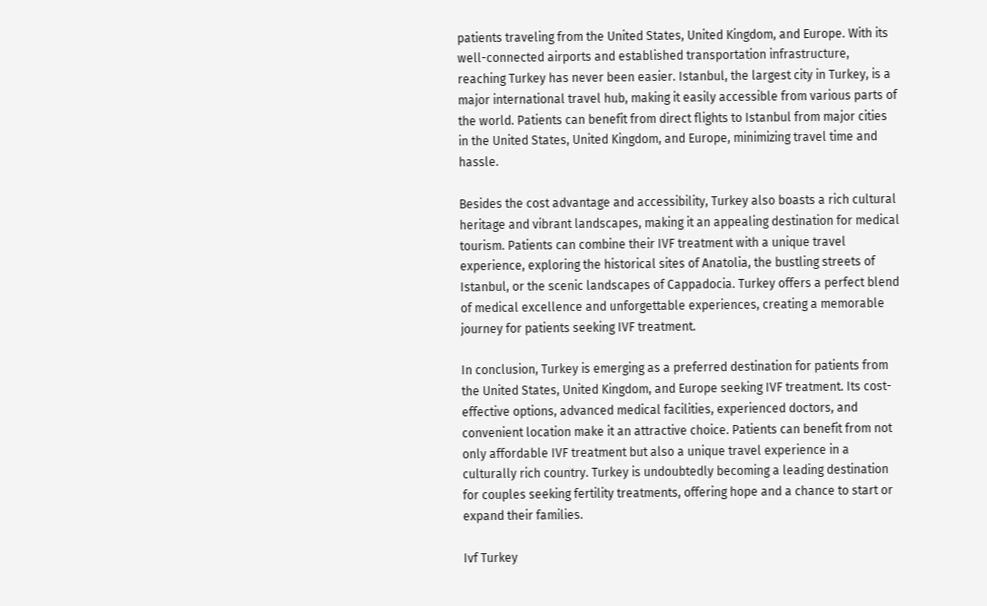patients traveling from the United States, United Kingdom, and Europe. With its well-connected airports and established transportation infrastructure, reaching Turkey has never been easier. Istanbul, the largest city in Turkey, is a major international travel hub, making it easily accessible from various parts of the world. Patients can benefit from direct flights to Istanbul from major cities in the United States, United Kingdom, and Europe, minimizing travel time and hassle.

Besides the cost advantage and accessibility, Turkey also boasts a rich cultural heritage and vibrant landscapes, making it an appealing destination for medical tourism. Patients can combine their IVF treatment with a unique travel experience, exploring the historical sites of Anatolia, the bustling streets of Istanbul, or the scenic landscapes of Cappadocia. Turkey offers a perfect blend of medical excellence and unforgettable experiences, creating a memorable journey for patients seeking IVF treatment.

In conclusion, Turkey is emerging as a preferred destination for patients from the United States, United Kingdom, and Europe seeking IVF treatment. Its cost-effective options, advanced medical facilities, experienced doctors, and convenient location make it an attractive choice. Patients can benefit from not only affordable IVF treatment but also a unique travel experience in a culturally rich country. Turkey is undoubtedly becoming a leading destination for couples seeking fertility treatments, offering hope and a chance to start or expand their families.

Ivf Turkey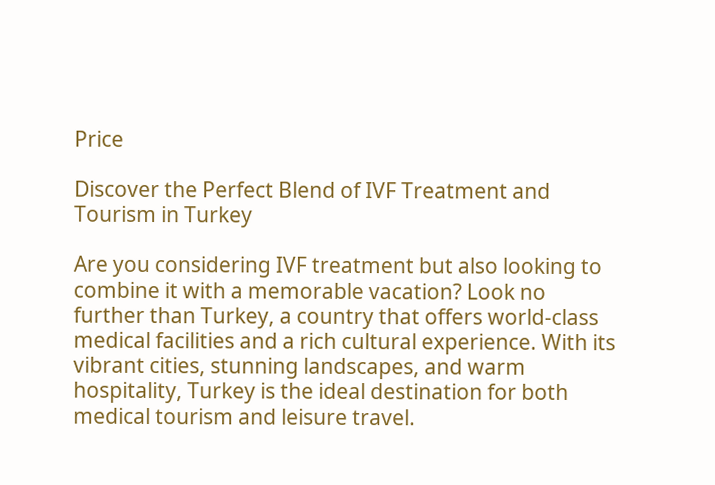Price

Discover the Perfect Blend of IVF Treatment and Tourism in Turkey

Are you considering IVF treatment but also looking to combine it with a memorable vacation? Look no further than Turkey, a country that offers world-class medical facilities and a rich cultural experience. With its vibrant cities, stunning landscapes, and warm hospitality, Turkey is the ideal destination for both medical tourism and leisure travel.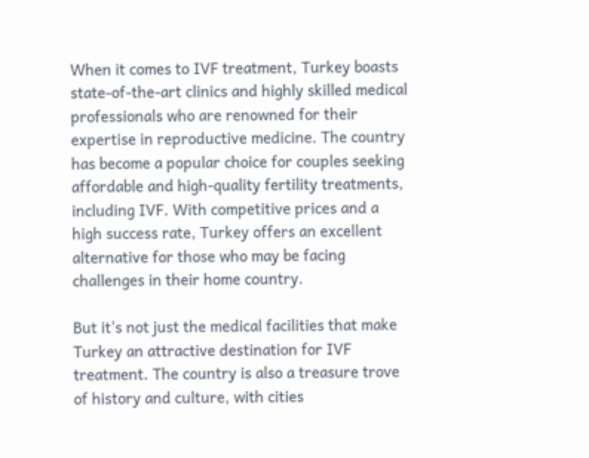When it comes to IVF treatment, Turkey boasts state-of-the-art clinics and highly skilled medical professionals who are renowned for their expertise in reproductive medicine. The country has become a popular choice for couples seeking affordable and high-quality fertility treatments, including IVF. With competitive prices and a high success rate, Turkey offers an excellent alternative for those who may be facing challenges in their home country.

But it's not just the medical facilities that make Turkey an attractive destination for IVF treatment. The country is also a treasure trove of history and culture, with cities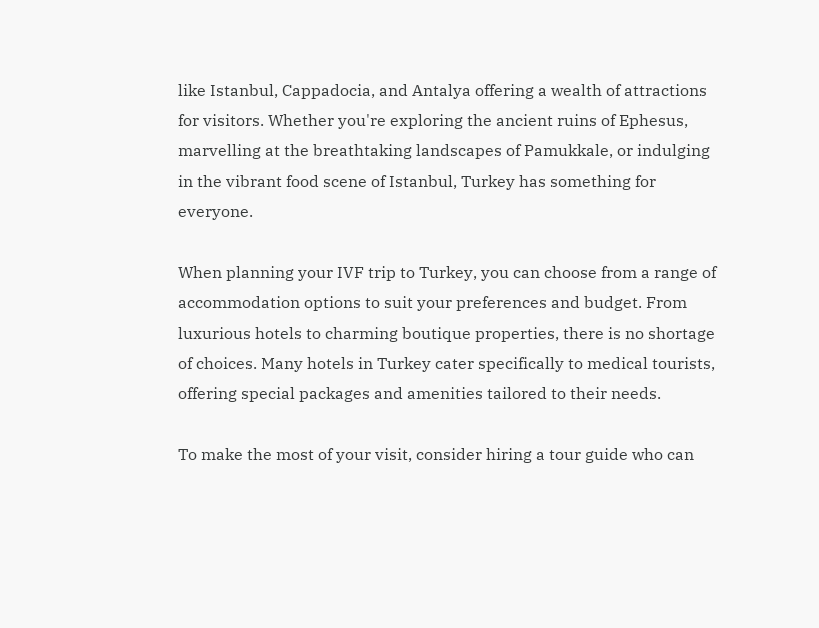like Istanbul, Cappadocia, and Antalya offering a wealth of attractions for visitors. Whether you're exploring the ancient ruins of Ephesus, marvelling at the breathtaking landscapes of Pamukkale, or indulging in the vibrant food scene of Istanbul, Turkey has something for everyone.

When planning your IVF trip to Turkey, you can choose from a range of accommodation options to suit your preferences and budget. From luxurious hotels to charming boutique properties, there is no shortage of choices. Many hotels in Turkey cater specifically to medical tourists, offering special packages and amenities tailored to their needs.

To make the most of your visit, consider hiring a tour guide who can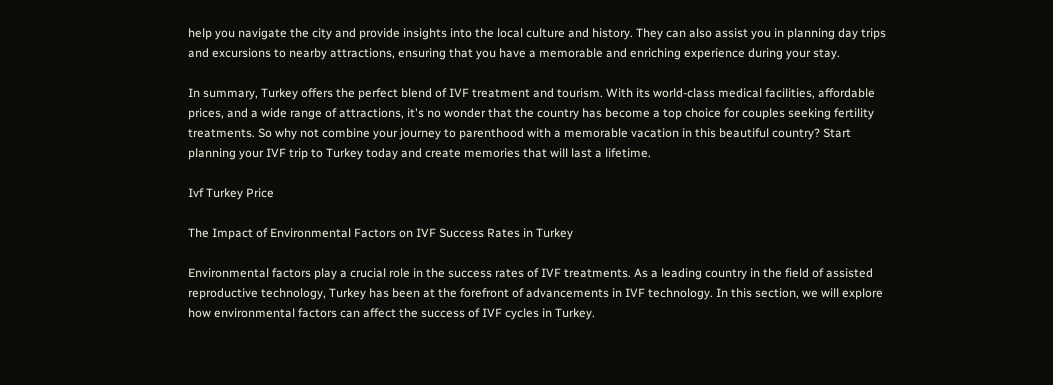help you navigate the city and provide insights into the local culture and history. They can also assist you in planning day trips and excursions to nearby attractions, ensuring that you have a memorable and enriching experience during your stay.

In summary, Turkey offers the perfect blend of IVF treatment and tourism. With its world-class medical facilities, affordable prices, and a wide range of attractions, it's no wonder that the country has become a top choice for couples seeking fertility treatments. So why not combine your journey to parenthood with a memorable vacation in this beautiful country? Start planning your IVF trip to Turkey today and create memories that will last a lifetime.

Ivf Turkey Price

The Impact of Environmental Factors on IVF Success Rates in Turkey

Environmental factors play a crucial role in the success rates of IVF treatments. As a leading country in the field of assisted reproductive technology, Turkey has been at the forefront of advancements in IVF technology. In this section, we will explore how environmental factors can affect the success of IVF cycles in Turkey.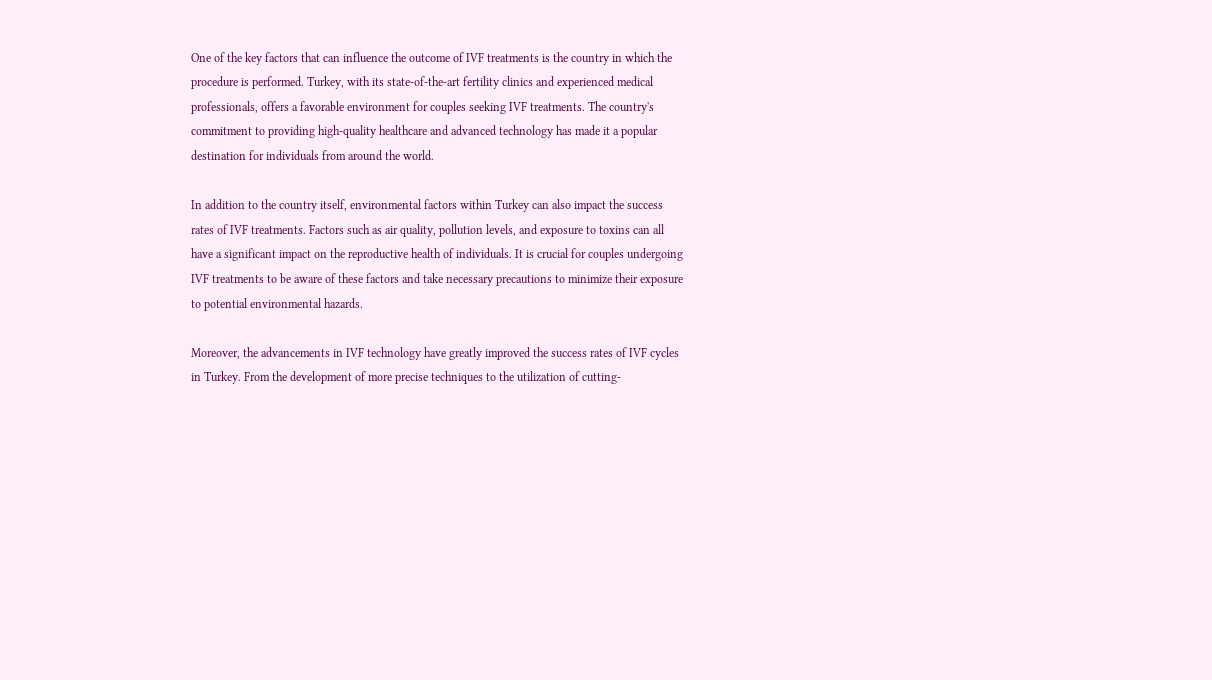One of the key factors that can influence the outcome of IVF treatments is the country in which the procedure is performed. Turkey, with its state-of-the-art fertility clinics and experienced medical professionals, offers a favorable environment for couples seeking IVF treatments. The country's commitment to providing high-quality healthcare and advanced technology has made it a popular destination for individuals from around the world.

In addition to the country itself, environmental factors within Turkey can also impact the success rates of IVF treatments. Factors such as air quality, pollution levels, and exposure to toxins can all have a significant impact on the reproductive health of individuals. It is crucial for couples undergoing IVF treatments to be aware of these factors and take necessary precautions to minimize their exposure to potential environmental hazards.

Moreover, the advancements in IVF technology have greatly improved the success rates of IVF cycles in Turkey. From the development of more precise techniques to the utilization of cutting-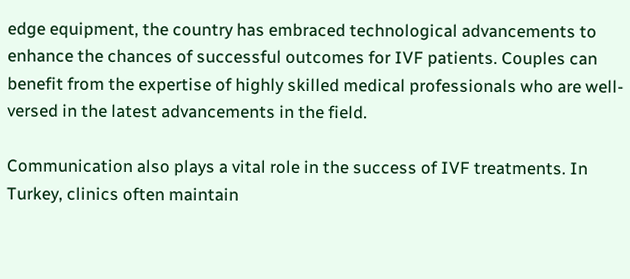edge equipment, the country has embraced technological advancements to enhance the chances of successful outcomes for IVF patients. Couples can benefit from the expertise of highly skilled medical professionals who are well-versed in the latest advancements in the field.

Communication also plays a vital role in the success of IVF treatments. In Turkey, clinics often maintain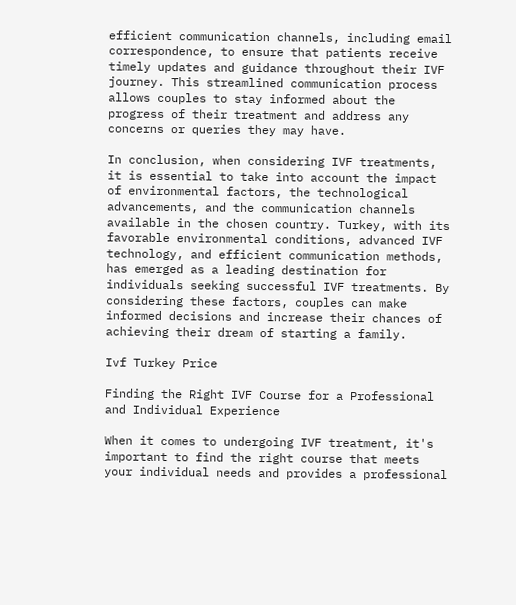efficient communication channels, including email correspondence, to ensure that patients receive timely updates and guidance throughout their IVF journey. This streamlined communication process allows couples to stay informed about the progress of their treatment and address any concerns or queries they may have.

In conclusion, when considering IVF treatments, it is essential to take into account the impact of environmental factors, the technological advancements, and the communication channels available in the chosen country. Turkey, with its favorable environmental conditions, advanced IVF technology, and efficient communication methods, has emerged as a leading destination for individuals seeking successful IVF treatments. By considering these factors, couples can make informed decisions and increase their chances of achieving their dream of starting a family.

Ivf Turkey Price

Finding the Right IVF Course for a Professional and Individual Experience

When it comes to undergoing IVF treatment, it's important to find the right course that meets your individual needs and provides a professional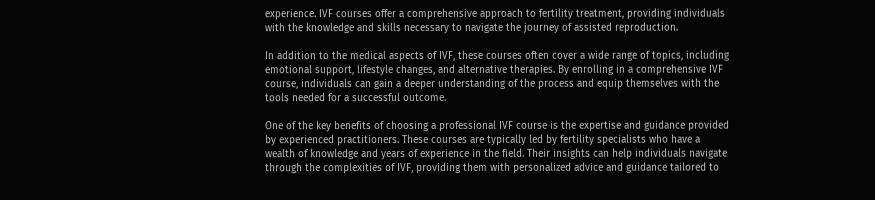experience. IVF courses offer a comprehensive approach to fertility treatment, providing individuals with the knowledge and skills necessary to navigate the journey of assisted reproduction.

In addition to the medical aspects of IVF, these courses often cover a wide range of topics, including emotional support, lifestyle changes, and alternative therapies. By enrolling in a comprehensive IVF course, individuals can gain a deeper understanding of the process and equip themselves with the tools needed for a successful outcome.

One of the key benefits of choosing a professional IVF course is the expertise and guidance provided by experienced practitioners. These courses are typically led by fertility specialists who have a wealth of knowledge and years of experience in the field. Their insights can help individuals navigate through the complexities of IVF, providing them with personalized advice and guidance tailored to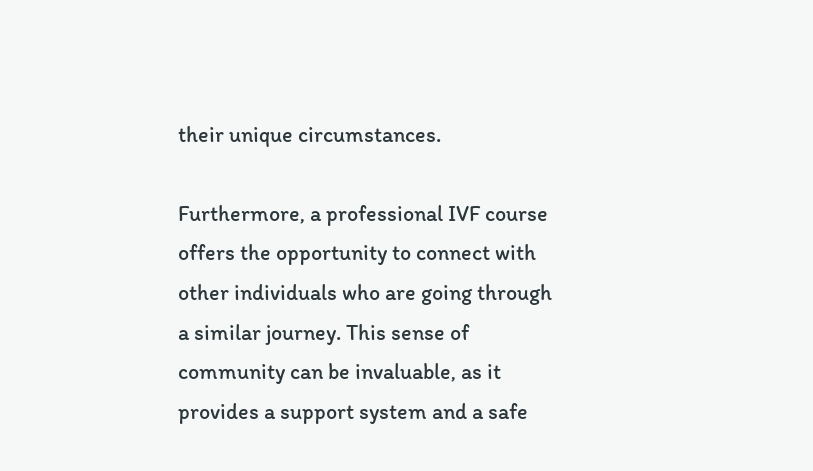their unique circumstances.

Furthermore, a professional IVF course offers the opportunity to connect with other individuals who are going through a similar journey. This sense of community can be invaluable, as it provides a support system and a safe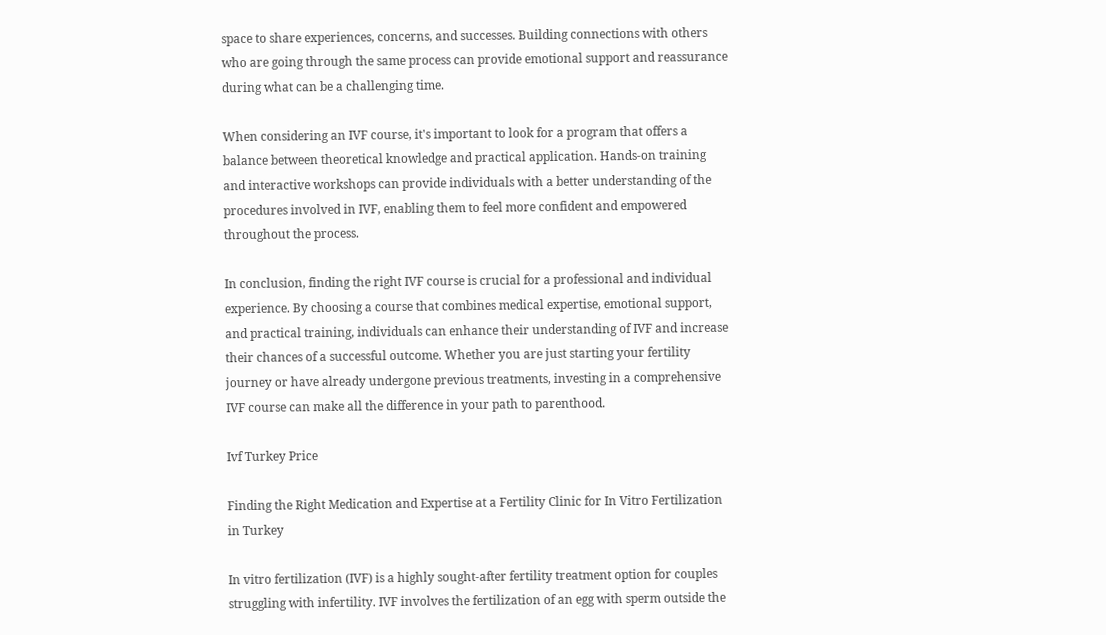space to share experiences, concerns, and successes. Building connections with others who are going through the same process can provide emotional support and reassurance during what can be a challenging time.

When considering an IVF course, it's important to look for a program that offers a balance between theoretical knowledge and practical application. Hands-on training and interactive workshops can provide individuals with a better understanding of the procedures involved in IVF, enabling them to feel more confident and empowered throughout the process.

In conclusion, finding the right IVF course is crucial for a professional and individual experience. By choosing a course that combines medical expertise, emotional support, and practical training, individuals can enhance their understanding of IVF and increase their chances of a successful outcome. Whether you are just starting your fertility journey or have already undergone previous treatments, investing in a comprehensive IVF course can make all the difference in your path to parenthood.

Ivf Turkey Price

Finding the Right Medication and Expertise at a Fertility Clinic for In Vitro Fertilization in Turkey

In vitro fertilization (IVF) is a highly sought-after fertility treatment option for couples struggling with infertility. IVF involves the fertilization of an egg with sperm outside the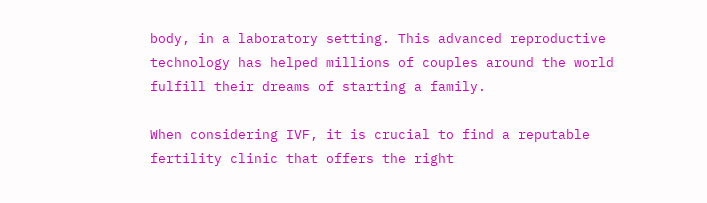body, in a laboratory setting. This advanced reproductive technology has helped millions of couples around the world fulfill their dreams of starting a family.

When considering IVF, it is crucial to find a reputable fertility clinic that offers the right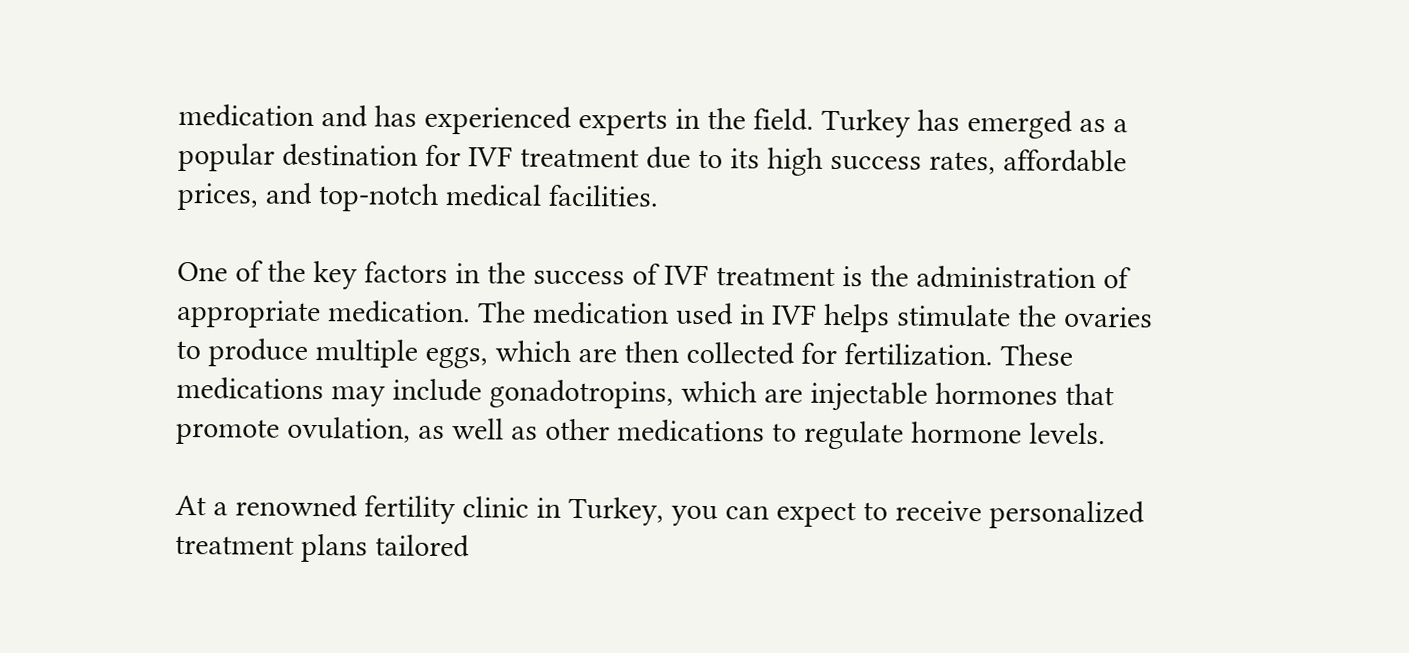medication and has experienced experts in the field. Turkey has emerged as a popular destination for IVF treatment due to its high success rates, affordable prices, and top-notch medical facilities.

One of the key factors in the success of IVF treatment is the administration of appropriate medication. The medication used in IVF helps stimulate the ovaries to produce multiple eggs, which are then collected for fertilization. These medications may include gonadotropins, which are injectable hormones that promote ovulation, as well as other medications to regulate hormone levels.

At a renowned fertility clinic in Turkey, you can expect to receive personalized treatment plans tailored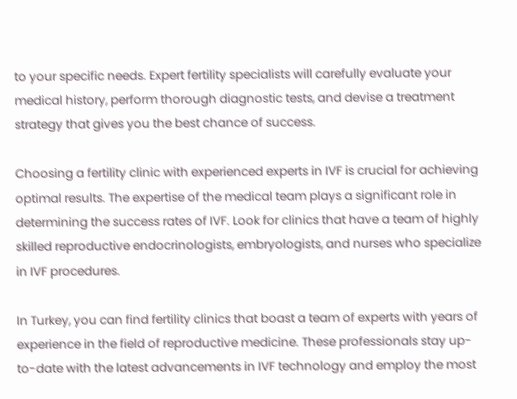to your specific needs. Expert fertility specialists will carefully evaluate your medical history, perform thorough diagnostic tests, and devise a treatment strategy that gives you the best chance of success.

Choosing a fertility clinic with experienced experts in IVF is crucial for achieving optimal results. The expertise of the medical team plays a significant role in determining the success rates of IVF. Look for clinics that have a team of highly skilled reproductive endocrinologists, embryologists, and nurses who specialize in IVF procedures.

In Turkey, you can find fertility clinics that boast a team of experts with years of experience in the field of reproductive medicine. These professionals stay up-to-date with the latest advancements in IVF technology and employ the most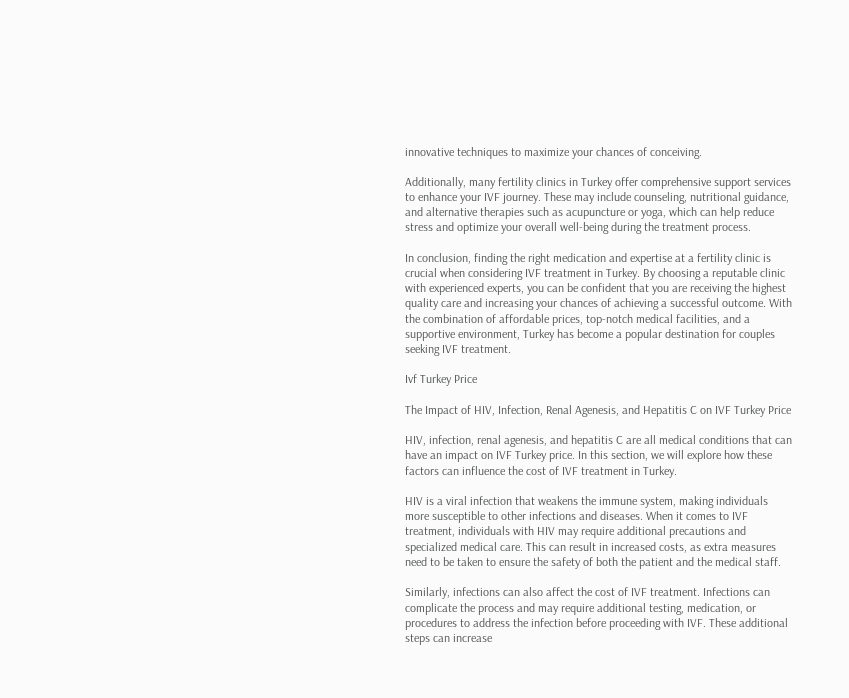innovative techniques to maximize your chances of conceiving.

Additionally, many fertility clinics in Turkey offer comprehensive support services to enhance your IVF journey. These may include counseling, nutritional guidance, and alternative therapies such as acupuncture or yoga, which can help reduce stress and optimize your overall well-being during the treatment process.

In conclusion, finding the right medication and expertise at a fertility clinic is crucial when considering IVF treatment in Turkey. By choosing a reputable clinic with experienced experts, you can be confident that you are receiving the highest quality care and increasing your chances of achieving a successful outcome. With the combination of affordable prices, top-notch medical facilities, and a supportive environment, Turkey has become a popular destination for couples seeking IVF treatment.

Ivf Turkey Price

The Impact of HIV, Infection, Renal Agenesis, and Hepatitis C on IVF Turkey Price

HIV, infection, renal agenesis, and hepatitis C are all medical conditions that can have an impact on IVF Turkey price. In this section, we will explore how these factors can influence the cost of IVF treatment in Turkey.

HIV is a viral infection that weakens the immune system, making individuals more susceptible to other infections and diseases. When it comes to IVF treatment, individuals with HIV may require additional precautions and specialized medical care. This can result in increased costs, as extra measures need to be taken to ensure the safety of both the patient and the medical staff.

Similarly, infections can also affect the cost of IVF treatment. Infections can complicate the process and may require additional testing, medication, or procedures to address the infection before proceeding with IVF. These additional steps can increase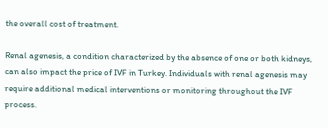the overall cost of treatment.

Renal agenesis, a condition characterized by the absence of one or both kidneys, can also impact the price of IVF in Turkey. Individuals with renal agenesis may require additional medical interventions or monitoring throughout the IVF process.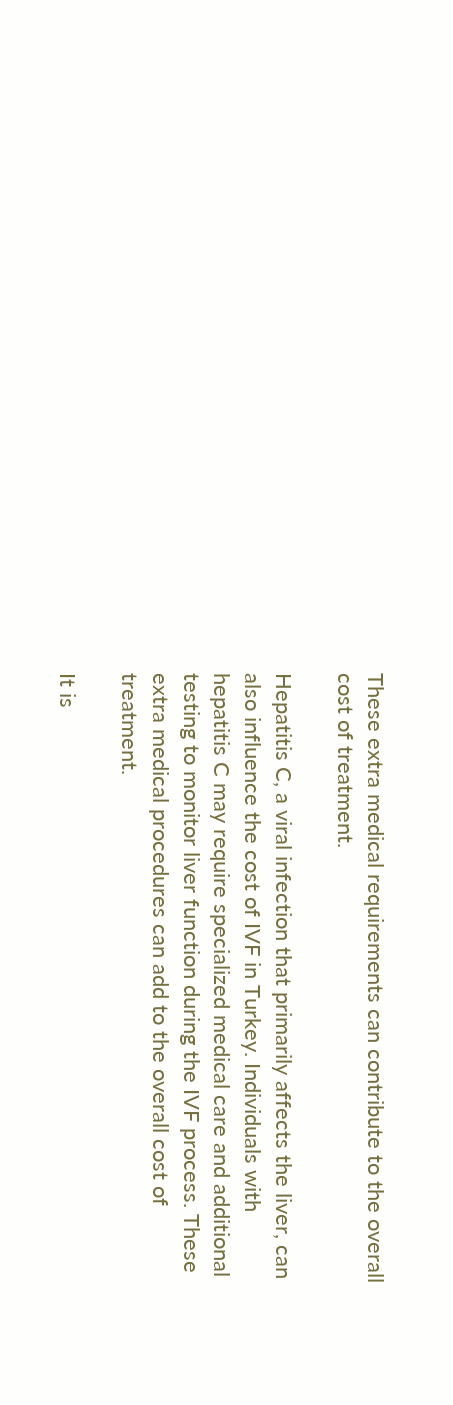These extra medical requirements can contribute to the overall cost of treatment.

Hepatitis C, a viral infection that primarily affects the liver, can also influence the cost of IVF in Turkey. Individuals with hepatitis C may require specialized medical care and additional testing to monitor liver function during the IVF process. These extra medical procedures can add to the overall cost of treatment.

It is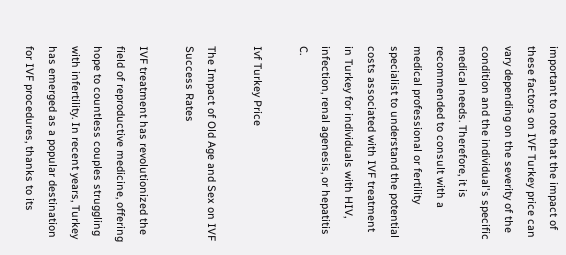important to note that the impact of these factors on IVF Turkey price can vary depending on the severity of the condition and the individual's specific medical needs. Therefore, it is recommended to consult with a medical professional or fertility specialist to understand the potential costs associated with IVF treatment in Turkey for individuals with HIV, infection, renal agenesis, or hepatitis C.

Ivf Turkey Price

The Impact of Old Age and Sex on IVF Success Rates

IVF treatment has revolutionized the field of reproductive medicine, offering hope to countless couples struggling with infertility. In recent years, Turkey has emerged as a popular destination for IVF procedures, thanks to its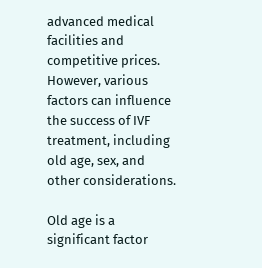advanced medical facilities and competitive prices. However, various factors can influence the success of IVF treatment, including old age, sex, and other considerations.

Old age is a significant factor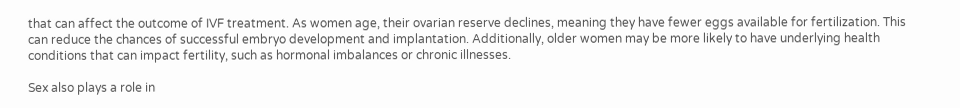that can affect the outcome of IVF treatment. As women age, their ovarian reserve declines, meaning they have fewer eggs available for fertilization. This can reduce the chances of successful embryo development and implantation. Additionally, older women may be more likely to have underlying health conditions that can impact fertility, such as hormonal imbalances or chronic illnesses.

Sex also plays a role in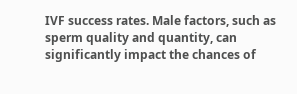IVF success rates. Male factors, such as sperm quality and quantity, can significantly impact the chances of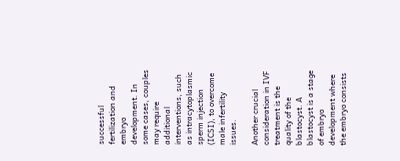successful fertilization and embryo development. In some cases, couples may require additional interventions, such as intracytoplasmic sperm injection (ICSI), to overcome male infertility issues.

Another crucial consideration in IVF treatment is the quality of the blastocyst. A blastocyst is a stage of embryo development where the embryo consists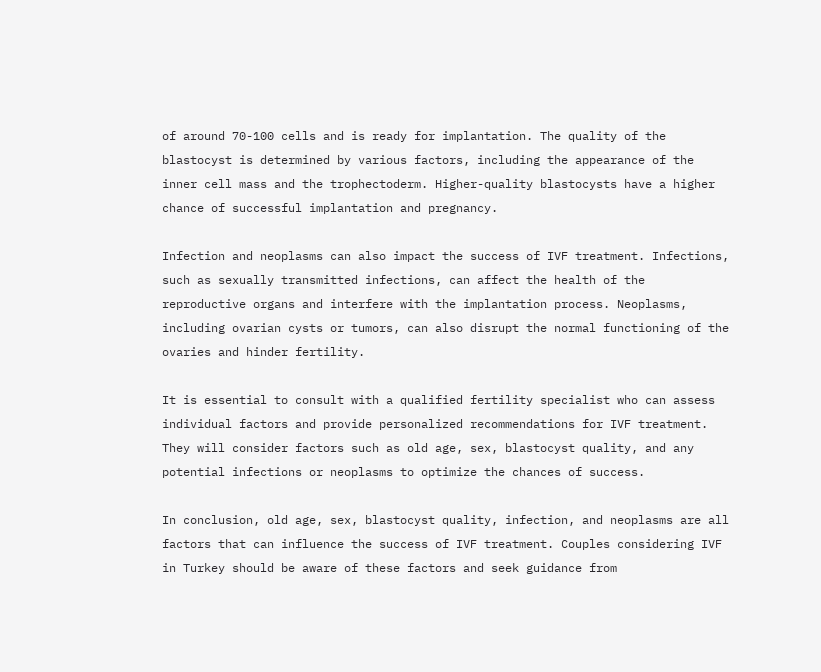of around 70-100 cells and is ready for implantation. The quality of the blastocyst is determined by various factors, including the appearance of the inner cell mass and the trophectoderm. Higher-quality blastocysts have a higher chance of successful implantation and pregnancy.

Infection and neoplasms can also impact the success of IVF treatment. Infections, such as sexually transmitted infections, can affect the health of the reproductive organs and interfere with the implantation process. Neoplasms, including ovarian cysts or tumors, can also disrupt the normal functioning of the ovaries and hinder fertility.

It is essential to consult with a qualified fertility specialist who can assess individual factors and provide personalized recommendations for IVF treatment. They will consider factors such as old age, sex, blastocyst quality, and any potential infections or neoplasms to optimize the chances of success.

In conclusion, old age, sex, blastocyst quality, infection, and neoplasms are all factors that can influence the success of IVF treatment. Couples considering IVF in Turkey should be aware of these factors and seek guidance from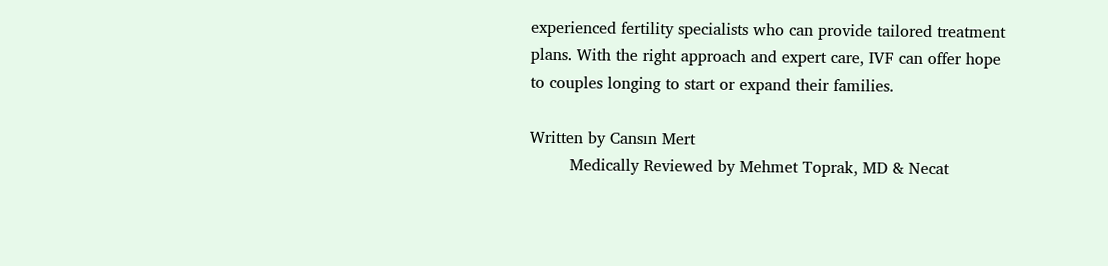experienced fertility specialists who can provide tailored treatment plans. With the right approach and expert care, IVF can offer hope to couples longing to start or expand their families.

Written by Cansın Mert
        Medically Reviewed by Mehmet Toprak, MD & Necat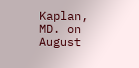Kaplan, MD. on August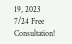19, 2023
7/24 Free Consultation!